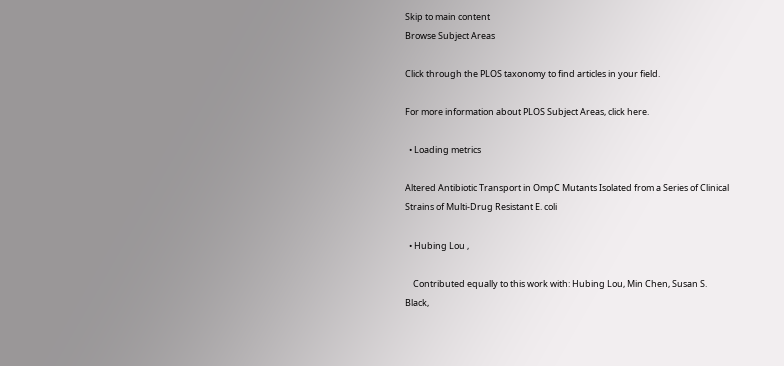Skip to main content
Browse Subject Areas

Click through the PLOS taxonomy to find articles in your field.

For more information about PLOS Subject Areas, click here.

  • Loading metrics

Altered Antibiotic Transport in OmpC Mutants Isolated from a Series of Clinical Strains of Multi-Drug Resistant E. coli

  • Hubing Lou ,

    Contributed equally to this work with: Hubing Lou, Min Chen, Susan S. Black,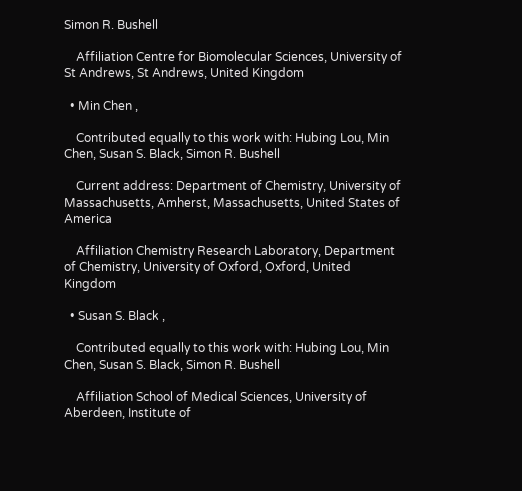Simon R. Bushell

    Affiliation Centre for Biomolecular Sciences, University of St Andrews, St Andrews, United Kingdom

  • Min Chen ,

    Contributed equally to this work with: Hubing Lou, Min Chen, Susan S. Black, Simon R. Bushell

    Current address: Department of Chemistry, University of Massachusetts, Amherst, Massachusetts, United States of America

    Affiliation Chemistry Research Laboratory, Department of Chemistry, University of Oxford, Oxford, United Kingdom

  • Susan S. Black ,

    Contributed equally to this work with: Hubing Lou, Min Chen, Susan S. Black, Simon R. Bushell

    Affiliation School of Medical Sciences, University of Aberdeen, Institute of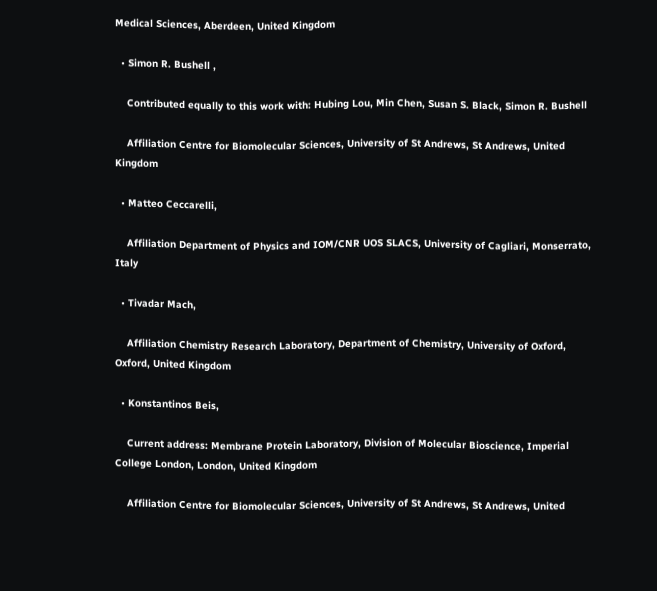Medical Sciences, Aberdeen, United Kingdom

  • Simon R. Bushell ,

    Contributed equally to this work with: Hubing Lou, Min Chen, Susan S. Black, Simon R. Bushell

    Affiliation Centre for Biomolecular Sciences, University of St Andrews, St Andrews, United Kingdom

  • Matteo Ceccarelli,

    Affiliation Department of Physics and IOM/CNR UOS SLACS, University of Cagliari, Monserrato, Italy

  • Tivadar Mach,

    Affiliation Chemistry Research Laboratory, Department of Chemistry, University of Oxford, Oxford, United Kingdom

  • Konstantinos Beis,

    Current address: Membrane Protein Laboratory, Division of Molecular Bioscience, Imperial College London, London, United Kingdom

    Affiliation Centre for Biomolecular Sciences, University of St Andrews, St Andrews, United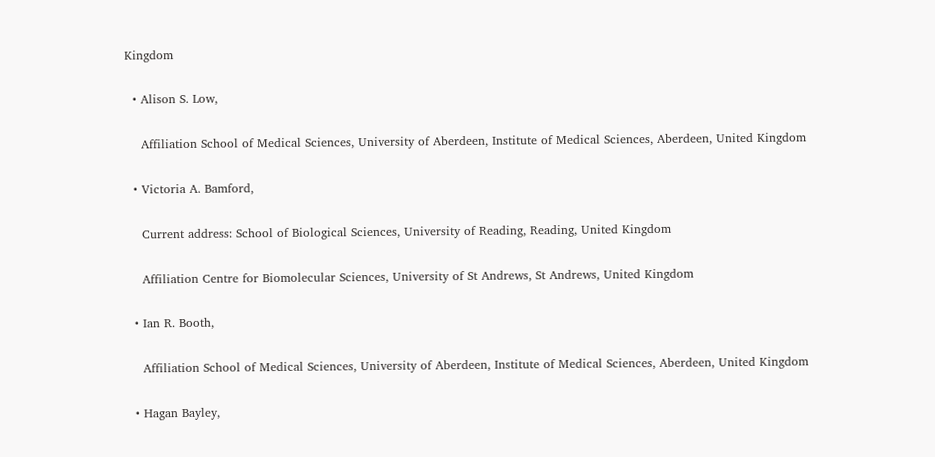Kingdom

  • Alison S. Low,

    Affiliation School of Medical Sciences, University of Aberdeen, Institute of Medical Sciences, Aberdeen, United Kingdom

  • Victoria A. Bamford,

    Current address: School of Biological Sciences, University of Reading, Reading, United Kingdom

    Affiliation Centre for Biomolecular Sciences, University of St Andrews, St Andrews, United Kingdom

  • Ian R. Booth,

    Affiliation School of Medical Sciences, University of Aberdeen, Institute of Medical Sciences, Aberdeen, United Kingdom

  • Hagan Bayley,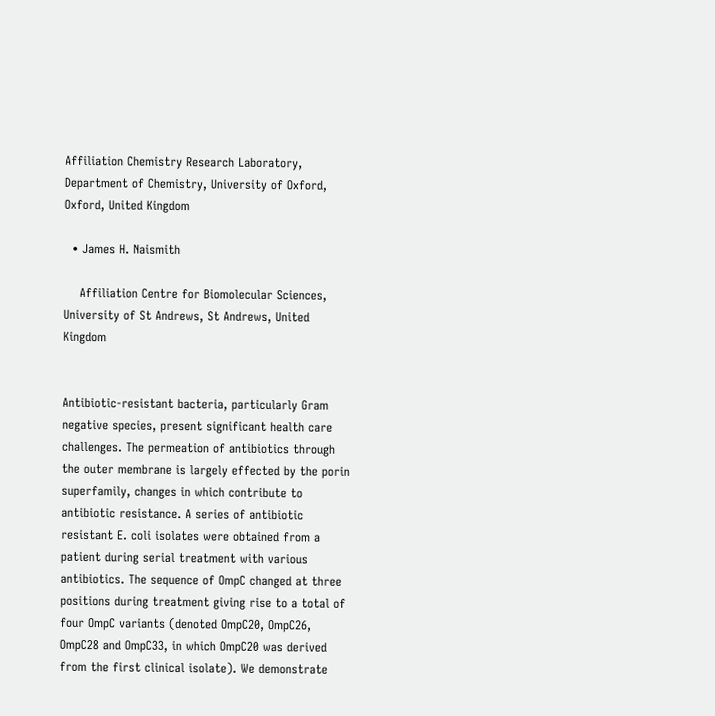Affiliation Chemistry Research Laboratory, Department of Chemistry, University of Oxford, Oxford, United Kingdom

  • James H. Naismith

    Affiliation Centre for Biomolecular Sciences, University of St Andrews, St Andrews, United Kingdom


Antibiotic-resistant bacteria, particularly Gram negative species, present significant health care challenges. The permeation of antibiotics through the outer membrane is largely effected by the porin superfamily, changes in which contribute to antibiotic resistance. A series of antibiotic resistant E. coli isolates were obtained from a patient during serial treatment with various antibiotics. The sequence of OmpC changed at three positions during treatment giving rise to a total of four OmpC variants (denoted OmpC20, OmpC26, OmpC28 and OmpC33, in which OmpC20 was derived from the first clinical isolate). We demonstrate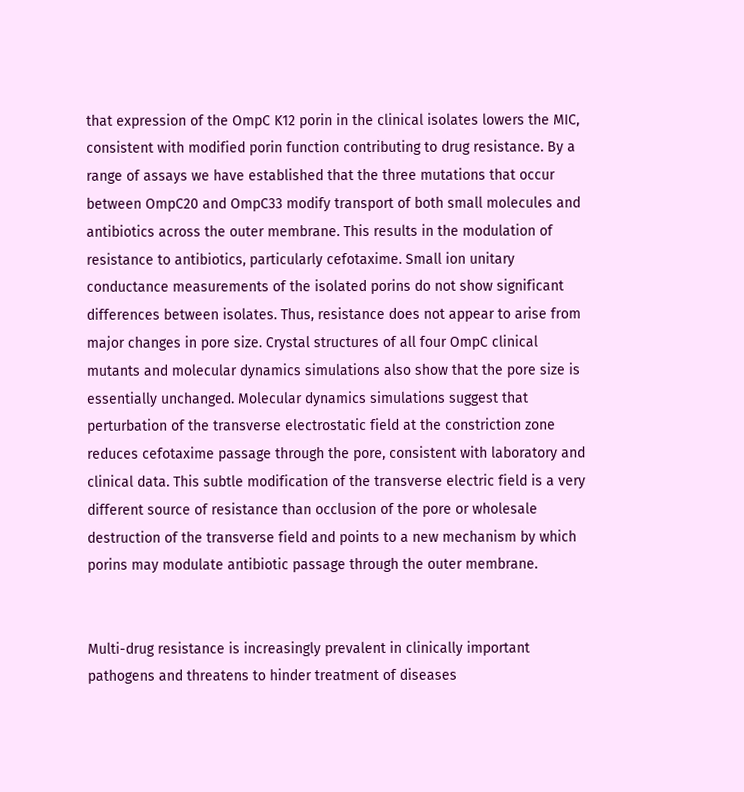that expression of the OmpC K12 porin in the clinical isolates lowers the MIC, consistent with modified porin function contributing to drug resistance. By a range of assays we have established that the three mutations that occur between OmpC20 and OmpC33 modify transport of both small molecules and antibiotics across the outer membrane. This results in the modulation of resistance to antibiotics, particularly cefotaxime. Small ion unitary conductance measurements of the isolated porins do not show significant differences between isolates. Thus, resistance does not appear to arise from major changes in pore size. Crystal structures of all four OmpC clinical mutants and molecular dynamics simulations also show that the pore size is essentially unchanged. Molecular dynamics simulations suggest that perturbation of the transverse electrostatic field at the constriction zone reduces cefotaxime passage through the pore, consistent with laboratory and clinical data. This subtle modification of the transverse electric field is a very different source of resistance than occlusion of the pore or wholesale destruction of the transverse field and points to a new mechanism by which porins may modulate antibiotic passage through the outer membrane.


Multi-drug resistance is increasingly prevalent in clinically important pathogens and threatens to hinder treatment of diseases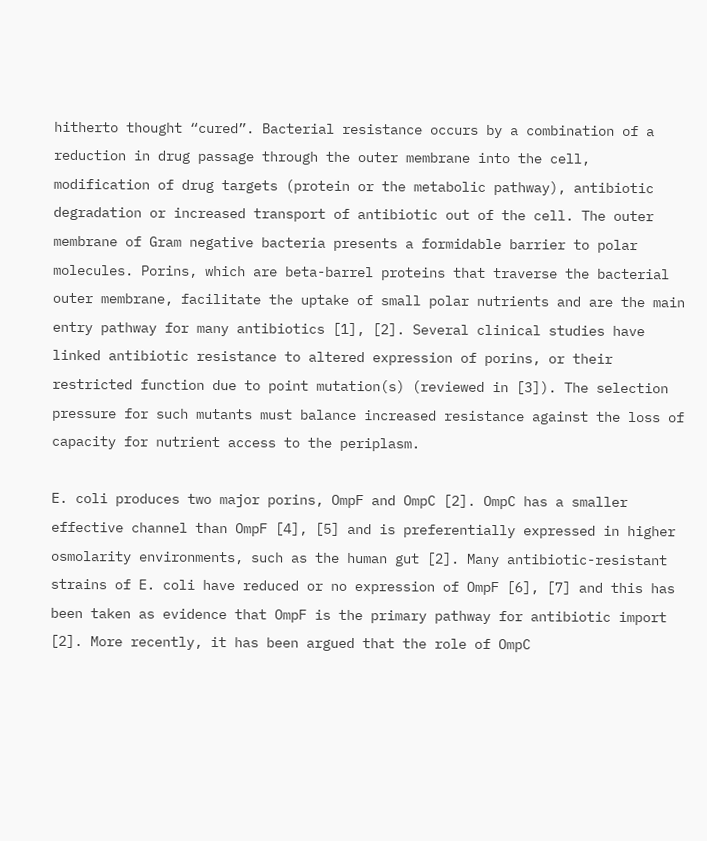hitherto thought “cured”. Bacterial resistance occurs by a combination of a reduction in drug passage through the outer membrane into the cell, modification of drug targets (protein or the metabolic pathway), antibiotic degradation or increased transport of antibiotic out of the cell. The outer membrane of Gram negative bacteria presents a formidable barrier to polar molecules. Porins, which are beta-barrel proteins that traverse the bacterial outer membrane, facilitate the uptake of small polar nutrients and are the main entry pathway for many antibiotics [1], [2]. Several clinical studies have linked antibiotic resistance to altered expression of porins, or their restricted function due to point mutation(s) (reviewed in [3]). The selection pressure for such mutants must balance increased resistance against the loss of capacity for nutrient access to the periplasm.

E. coli produces two major porins, OmpF and OmpC [2]. OmpC has a smaller effective channel than OmpF [4], [5] and is preferentially expressed in higher osmolarity environments, such as the human gut [2]. Many antibiotic-resistant strains of E. coli have reduced or no expression of OmpF [6], [7] and this has been taken as evidence that OmpF is the primary pathway for antibiotic import [2]. More recently, it has been argued that the role of OmpC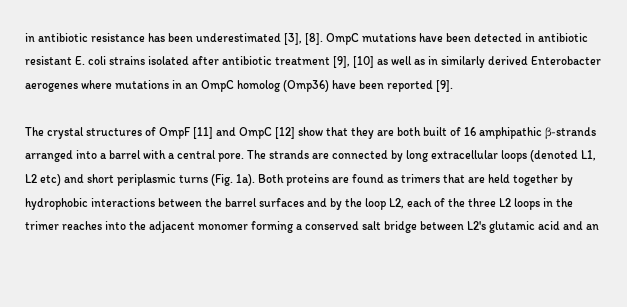in antibiotic resistance has been underestimated [3], [8]. OmpC mutations have been detected in antibiotic resistant E. coli strains isolated after antibiotic treatment [9], [10] as well as in similarly derived Enterobacter aerogenes where mutations in an OmpC homolog (Omp36) have been reported [9].

The crystal structures of OmpF [11] and OmpC [12] show that they are both built of 16 amphipathic β-strands arranged into a barrel with a central pore. The strands are connected by long extracellular loops (denoted L1, L2 etc) and short periplasmic turns (Fig. 1a). Both proteins are found as trimers that are held together by hydrophobic interactions between the barrel surfaces and by the loop L2, each of the three L2 loops in the trimer reaches into the adjacent monomer forming a conserved salt bridge between L2's glutamic acid and an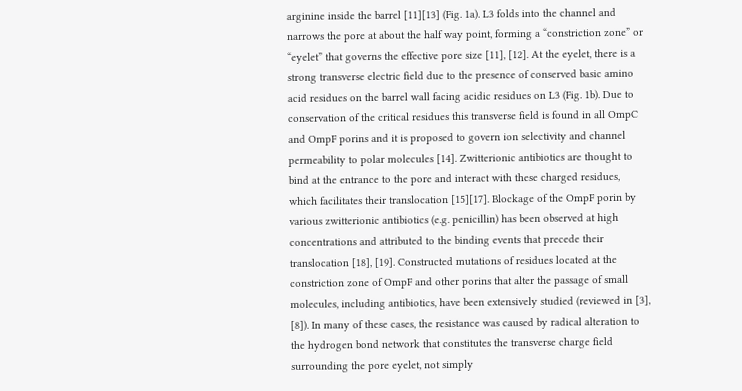arginine inside the barrel [11][13] (Fig. 1a). L3 folds into the channel and narrows the pore at about the half way point, forming a “constriction zone” or “eyelet” that governs the effective pore size [11], [12]. At the eyelet, there is a strong transverse electric field due to the presence of conserved basic amino acid residues on the barrel wall facing acidic residues on L3 (Fig. 1b). Due to conservation of the critical residues this transverse field is found in all OmpC and OmpF porins and it is proposed to govern ion selectivity and channel permeability to polar molecules [14]. Zwitterionic antibiotics are thought to bind at the entrance to the pore and interact with these charged residues, which facilitates their translocation [15][17]. Blockage of the OmpF porin by various zwitterionic antibiotics (e.g. penicillin) has been observed at high concentrations and attributed to the binding events that precede their translocation [18], [19]. Constructed mutations of residues located at the constriction zone of OmpF and other porins that alter the passage of small molecules, including antibiotics, have been extensively studied (reviewed in [3], [8]). In many of these cases, the resistance was caused by radical alteration to the hydrogen bond network that constitutes the transverse charge field surrounding the pore eyelet, not simply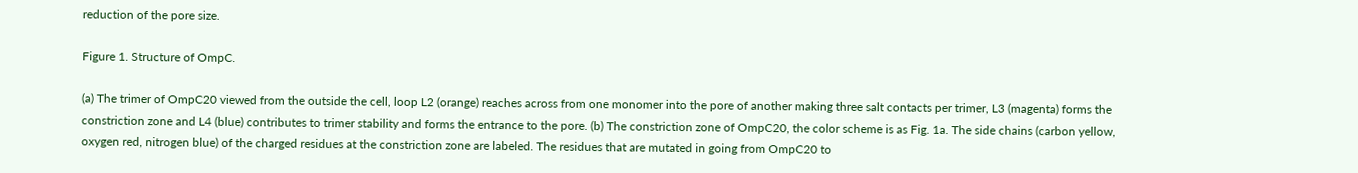reduction of the pore size.

Figure 1. Structure of OmpC.

(a) The trimer of OmpC20 viewed from the outside the cell, loop L2 (orange) reaches across from one monomer into the pore of another making three salt contacts per trimer, L3 (magenta) forms the constriction zone and L4 (blue) contributes to trimer stability and forms the entrance to the pore. (b) The constriction zone of OmpC20, the color scheme is as Fig. 1a. The side chains (carbon yellow, oxygen red, nitrogen blue) of the charged residues at the constriction zone are labeled. The residues that are mutated in going from OmpC20 to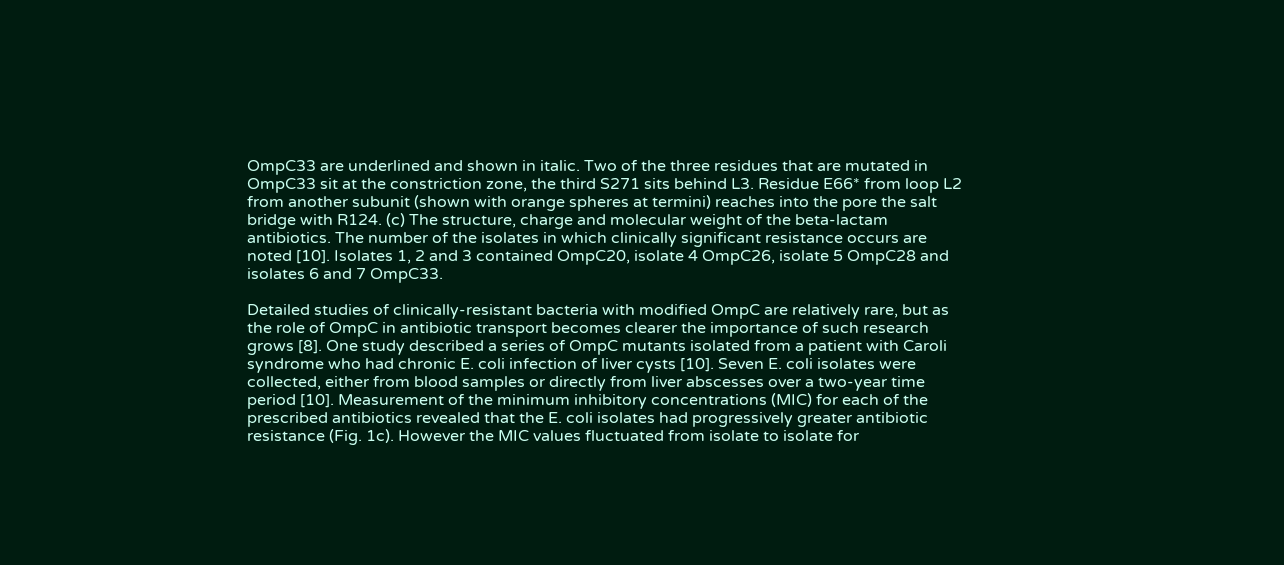OmpC33 are underlined and shown in italic. Two of the three residues that are mutated in OmpC33 sit at the constriction zone, the third S271 sits behind L3. Residue E66* from loop L2 from another subunit (shown with orange spheres at termini) reaches into the pore the salt bridge with R124. (c) The structure, charge and molecular weight of the beta-lactam antibiotics. The number of the isolates in which clinically significant resistance occurs are noted [10]. Isolates 1, 2 and 3 contained OmpC20, isolate 4 OmpC26, isolate 5 OmpC28 and isolates 6 and 7 OmpC33.

Detailed studies of clinically-resistant bacteria with modified OmpC are relatively rare, but as the role of OmpC in antibiotic transport becomes clearer the importance of such research grows [8]. One study described a series of OmpC mutants isolated from a patient with Caroli syndrome who had chronic E. coli infection of liver cysts [10]. Seven E. coli isolates were collected, either from blood samples or directly from liver abscesses over a two-year time period [10]. Measurement of the minimum inhibitory concentrations (MIC) for each of the prescribed antibiotics revealed that the E. coli isolates had progressively greater antibiotic resistance (Fig. 1c). However the MIC values fluctuated from isolate to isolate for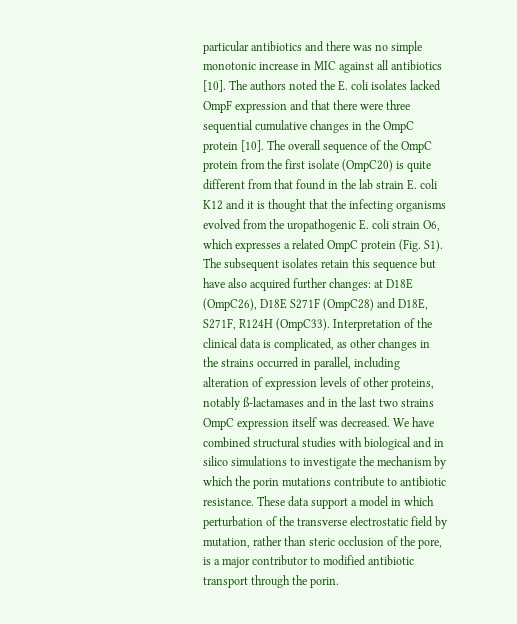particular antibiotics and there was no simple monotonic increase in MIC against all antibiotics [10]. The authors noted the E. coli isolates lacked OmpF expression and that there were three sequential cumulative changes in the OmpC protein [10]. The overall sequence of the OmpC protein from the first isolate (OmpC20) is quite different from that found in the lab strain E. coli K12 and it is thought that the infecting organisms evolved from the uropathogenic E. coli strain O6, which expresses a related OmpC protein (Fig. S1). The subsequent isolates retain this sequence but have also acquired further changes: at D18E (OmpC26), D18E S271F (OmpC28) and D18E, S271F, R124H (OmpC33). Interpretation of the clinical data is complicated, as other changes in the strains occurred in parallel, including alteration of expression levels of other proteins, notably ß-lactamases and in the last two strains OmpC expression itself was decreased. We have combined structural studies with biological and in silico simulations to investigate the mechanism by which the porin mutations contribute to antibiotic resistance. These data support a model in which perturbation of the transverse electrostatic field by mutation, rather than steric occlusion of the pore, is a major contributor to modified antibiotic transport through the porin.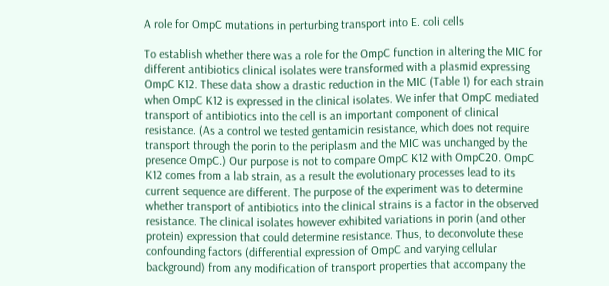A role for OmpC mutations in perturbing transport into E. coli cells

To establish whether there was a role for the OmpC function in altering the MIC for different antibiotics clinical isolates were transformed with a plasmid expressing OmpC K12. These data show a drastic reduction in the MIC (Table 1) for each strain when OmpC K12 is expressed in the clinical isolates. We infer that OmpC mediated transport of antibiotics into the cell is an important component of clinical resistance. (As a control we tested gentamicin resistance, which does not require transport through the porin to the periplasm and the MIC was unchanged by the presence OmpC.) Our purpose is not to compare OmpC K12 with OmpC20. OmpC K12 comes from a lab strain, as a result the evolutionary processes lead to its current sequence are different. The purpose of the experiment was to determine whether transport of antibiotics into the clinical strains is a factor in the observed resistance. The clinical isolates however exhibited variations in porin (and other protein) expression that could determine resistance. Thus, to deconvolute these confounding factors (differential expression of OmpC and varying cellular background) from any modification of transport properties that accompany the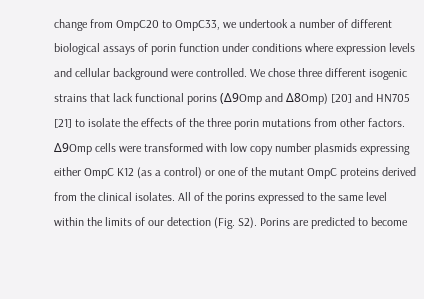change from OmpC20 to OmpC33, we undertook a number of different biological assays of porin function under conditions where expression levels and cellular background were controlled. We chose three different isogenic strains that lack functional porins (Δ9Omp and Δ8Omp) [20] and HN705 [21] to isolate the effects of the three porin mutations from other factors. Δ9Omp cells were transformed with low copy number plasmids expressing either OmpC K12 (as a control) or one of the mutant OmpC proteins derived from the clinical isolates. All of the porins expressed to the same level within the limits of our detection (Fig. S2). Porins are predicted to become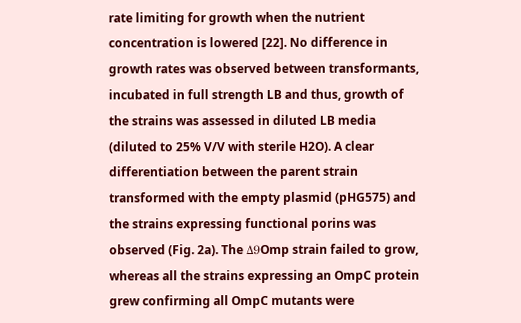rate limiting for growth when the nutrient concentration is lowered [22]. No difference in growth rates was observed between transformants, incubated in full strength LB and thus, growth of the strains was assessed in diluted LB media (diluted to 25% V/V with sterile H2O). A clear differentiation between the parent strain transformed with the empty plasmid (pHG575) and the strains expressing functional porins was observed (Fig. 2a). The Δ9Omp strain failed to grow, whereas all the strains expressing an OmpC protein grew confirming all OmpC mutants were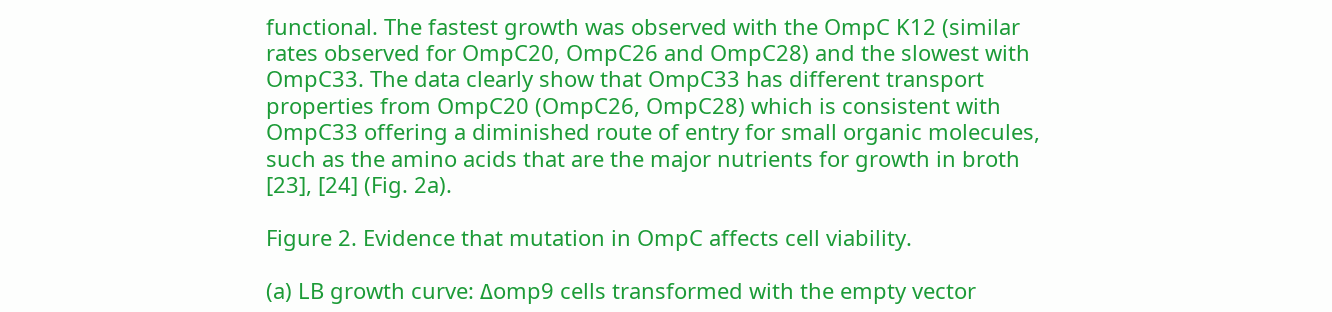functional. The fastest growth was observed with the OmpC K12 (similar rates observed for OmpC20, OmpC26 and OmpC28) and the slowest with OmpC33. The data clearly show that OmpC33 has different transport properties from OmpC20 (OmpC26, OmpC28) which is consistent with OmpC33 offering a diminished route of entry for small organic molecules, such as the amino acids that are the major nutrients for growth in broth [23], [24] (Fig. 2a).

Figure 2. Evidence that mutation in OmpC affects cell viability.

(a) LB growth curve: Δomp9 cells transformed with the empty vector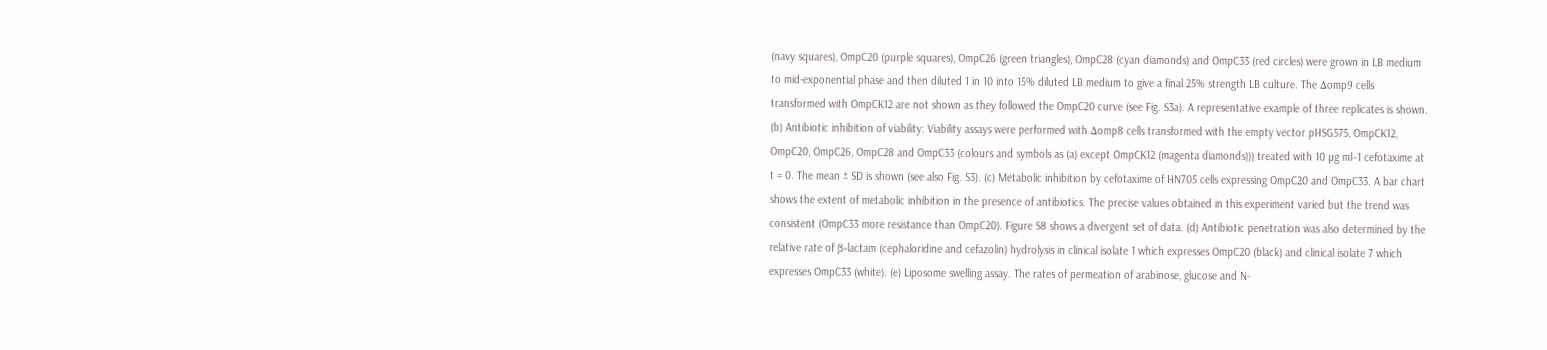(navy squares), OmpC20 (purple squares), OmpC26 (green triangles), OmpC28 (cyan diamonds) and OmpC33 (red circles) were grown in LB medium to mid-exponential phase and then diluted 1 in 10 into 15% diluted LB medium to give a final 25% strength LB culture. The Δomp9 cells transformed with OmpCK12 are not shown as they followed the OmpC20 curve (see Fig. S3a). A representative example of three replicates is shown. (b) Antibiotic inhibition of viability: Viability assays were performed with Δomp8 cells transformed with the empty vector pHSG575, OmpCK12, OmpC20, OmpC26, OmpC28 and OmpC33 (colours and symbols as (a) except OmpCK12 (magenta diamonds))) treated with 10 µg ml−1 cefotaxime at t = 0. The mean ± SD is shown (see also Fig. S3). (c) Metabolic inhibition by cefotaxime of HN705 cells expressing OmpC20 and OmpC33. A bar chart shows the extent of metabolic inhibition in the presence of antibiotics. The precise values obtained in this experiment varied but the trend was consistent (OmpC33 more resistance than OmpC20). Figure S8 shows a divergent set of data. (d) Antibiotic penetration was also determined by the relative rate of β-lactam (cephaloridine and cefazolin) hydrolysis in clinical isolate 1 which expresses OmpC20 (black) and clinical isolate 7 which expresses OmpC33 (white). (e) Liposome swelling assay. The rates of permeation of arabinose, glucose and N-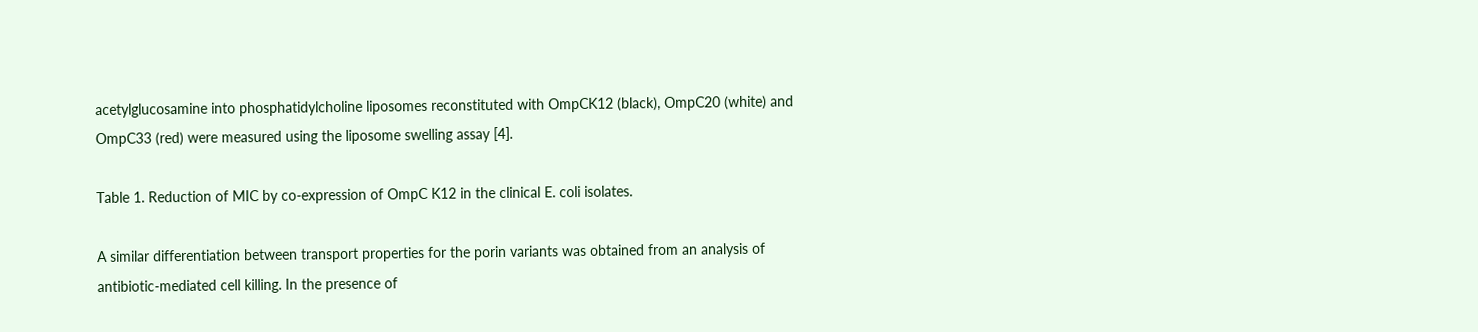acetylglucosamine into phosphatidylcholine liposomes reconstituted with OmpCK12 (black), OmpC20 (white) and OmpC33 (red) were measured using the liposome swelling assay [4].

Table 1. Reduction of MIC by co-expression of OmpC K12 in the clinical E. coli isolates.

A similar differentiation between transport properties for the porin variants was obtained from an analysis of antibiotic-mediated cell killing. In the presence of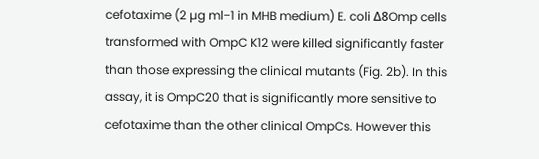cefotaxime (2 µg ml−1 in MHB medium) E. coli Δ8Omp cells transformed with OmpC K12 were killed significantly faster than those expressing the clinical mutants (Fig. 2b). In this assay, it is OmpC20 that is significantly more sensitive to cefotaxime than the other clinical OmpCs. However this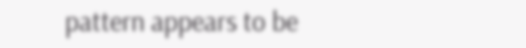pattern appears to be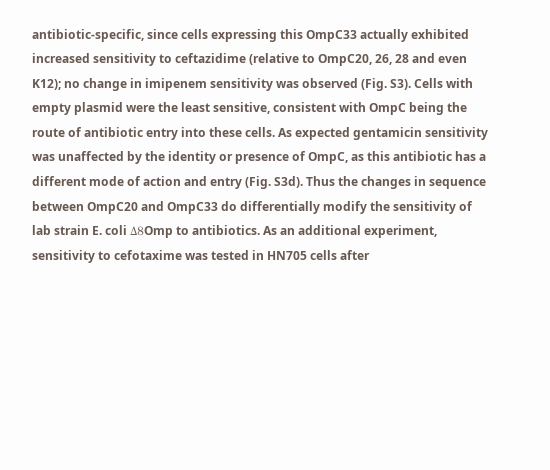antibiotic-specific, since cells expressing this OmpC33 actually exhibited increased sensitivity to ceftazidime (relative to OmpC20, 26, 28 and even K12); no change in imipenem sensitivity was observed (Fig. S3). Cells with empty plasmid were the least sensitive, consistent with OmpC being the route of antibiotic entry into these cells. As expected gentamicin sensitivity was unaffected by the identity or presence of OmpC, as this antibiotic has a different mode of action and entry (Fig. S3d). Thus the changes in sequence between OmpC20 and OmpC33 do differentially modify the sensitivity of lab strain E. coli Δ8Omp to antibiotics. As an additional experiment, sensitivity to cefotaxime was tested in HN705 cells after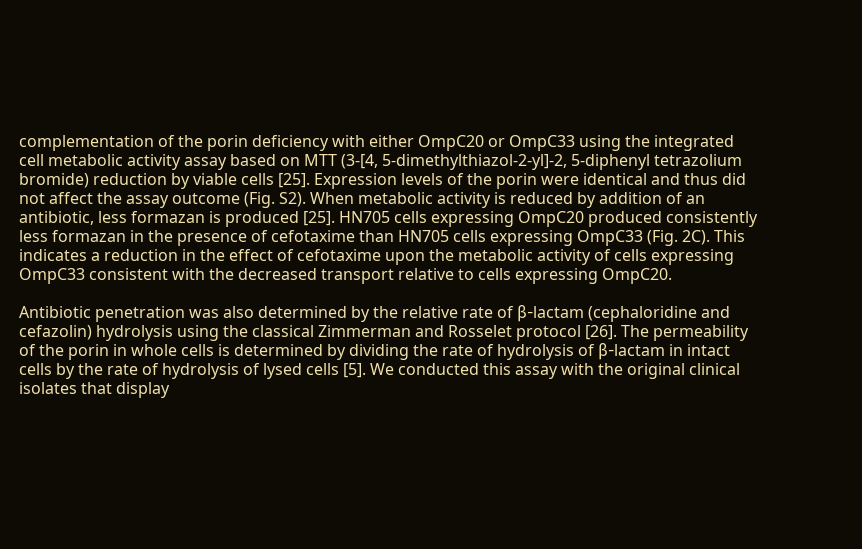complementation of the porin deficiency with either OmpC20 or OmpC33 using the integrated cell metabolic activity assay based on MTT (3-[4, 5-dimethylthiazol-2-yl]-2, 5-diphenyl tetrazolium bromide) reduction by viable cells [25]. Expression levels of the porin were identical and thus did not affect the assay outcome (Fig. S2). When metabolic activity is reduced by addition of an antibiotic, less formazan is produced [25]. HN705 cells expressing OmpC20 produced consistently less formazan in the presence of cefotaxime than HN705 cells expressing OmpC33 (Fig. 2C). This indicates a reduction in the effect of cefotaxime upon the metabolic activity of cells expressing OmpC33 consistent with the decreased transport relative to cells expressing OmpC20.

Antibiotic penetration was also determined by the relative rate of β-lactam (cephaloridine and cefazolin) hydrolysis using the classical Zimmerman and Rosselet protocol [26]. The permeability of the porin in whole cells is determined by dividing the rate of hydrolysis of β-lactam in intact cells by the rate of hydrolysis of lysed cells [5]. We conducted this assay with the original clinical isolates that display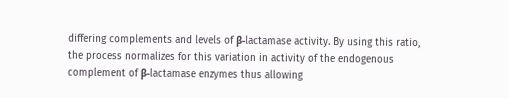differing complements and levels of β-lactamase activity. By using this ratio, the process normalizes for this variation in activity of the endogenous complement of β-lactamase enzymes thus allowing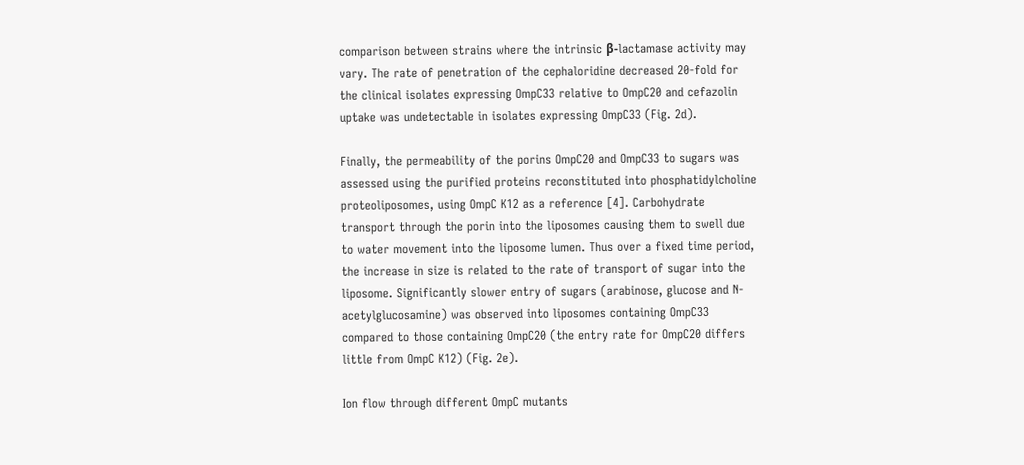comparison between strains where the intrinsic β-lactamase activity may vary. The rate of penetration of the cephaloridine decreased 20-fold for the clinical isolates expressing OmpC33 relative to OmpC20 and cefazolin uptake was undetectable in isolates expressing OmpC33 (Fig. 2d).

Finally, the permeability of the porins OmpC20 and OmpC33 to sugars was assessed using the purified proteins reconstituted into phosphatidylcholine proteoliposomes, using OmpC K12 as a reference [4]. Carbohydrate transport through the porin into the liposomes causing them to swell due to water movement into the liposome lumen. Thus over a fixed time period, the increase in size is related to the rate of transport of sugar into the liposome. Significantly slower entry of sugars (arabinose, glucose and N-acetylglucosamine) was observed into liposomes containing OmpC33 compared to those containing OmpC20 (the entry rate for OmpC20 differs little from OmpC K12) (Fig. 2e).

Ion flow through different OmpC mutants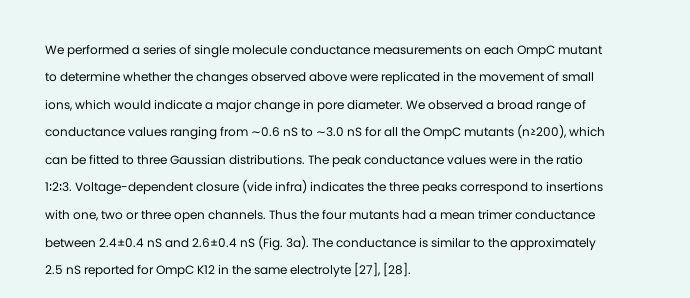We performed a series of single molecule conductance measurements on each OmpC mutant to determine whether the changes observed above were replicated in the movement of small ions, which would indicate a major change in pore diameter. We observed a broad range of conductance values ranging from ∼0.6 nS to ∼3.0 nS for all the OmpC mutants (n≥200), which can be fitted to three Gaussian distributions. The peak conductance values were in the ratio 1∶2∶3. Voltage-dependent closure (vide infra) indicates the three peaks correspond to insertions with one, two or three open channels. Thus the four mutants had a mean trimer conductance between 2.4±0.4 nS and 2.6±0.4 nS (Fig. 3a). The conductance is similar to the approximately 2.5 nS reported for OmpC K12 in the same electrolyte [27], [28].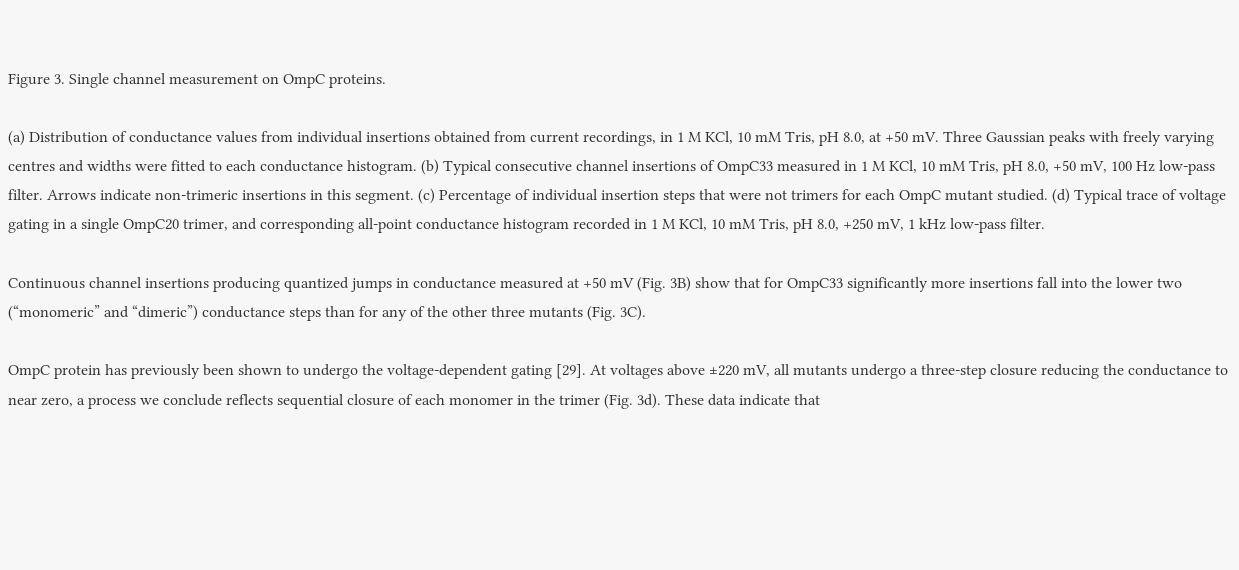Figure 3. Single channel measurement on OmpC proteins.

(a) Distribution of conductance values from individual insertions obtained from current recordings, in 1 M KCl, 10 mM Tris, pH 8.0, at +50 mV. Three Gaussian peaks with freely varying centres and widths were fitted to each conductance histogram. (b) Typical consecutive channel insertions of OmpC33 measured in 1 M KCl, 10 mM Tris, pH 8.0, +50 mV, 100 Hz low-pass filter. Arrows indicate non-trimeric insertions in this segment. (c) Percentage of individual insertion steps that were not trimers for each OmpC mutant studied. (d) Typical trace of voltage gating in a single OmpC20 trimer, and corresponding all-point conductance histogram recorded in 1 M KCl, 10 mM Tris, pH 8.0, +250 mV, 1 kHz low-pass filter.

Continuous channel insertions producing quantized jumps in conductance measured at +50 mV (Fig. 3B) show that for OmpC33 significantly more insertions fall into the lower two (“monomeric” and “dimeric”) conductance steps than for any of the other three mutants (Fig. 3C).

OmpC protein has previously been shown to undergo the voltage-dependent gating [29]. At voltages above ±220 mV, all mutants undergo a three-step closure reducing the conductance to near zero, a process we conclude reflects sequential closure of each monomer in the trimer (Fig. 3d). These data indicate that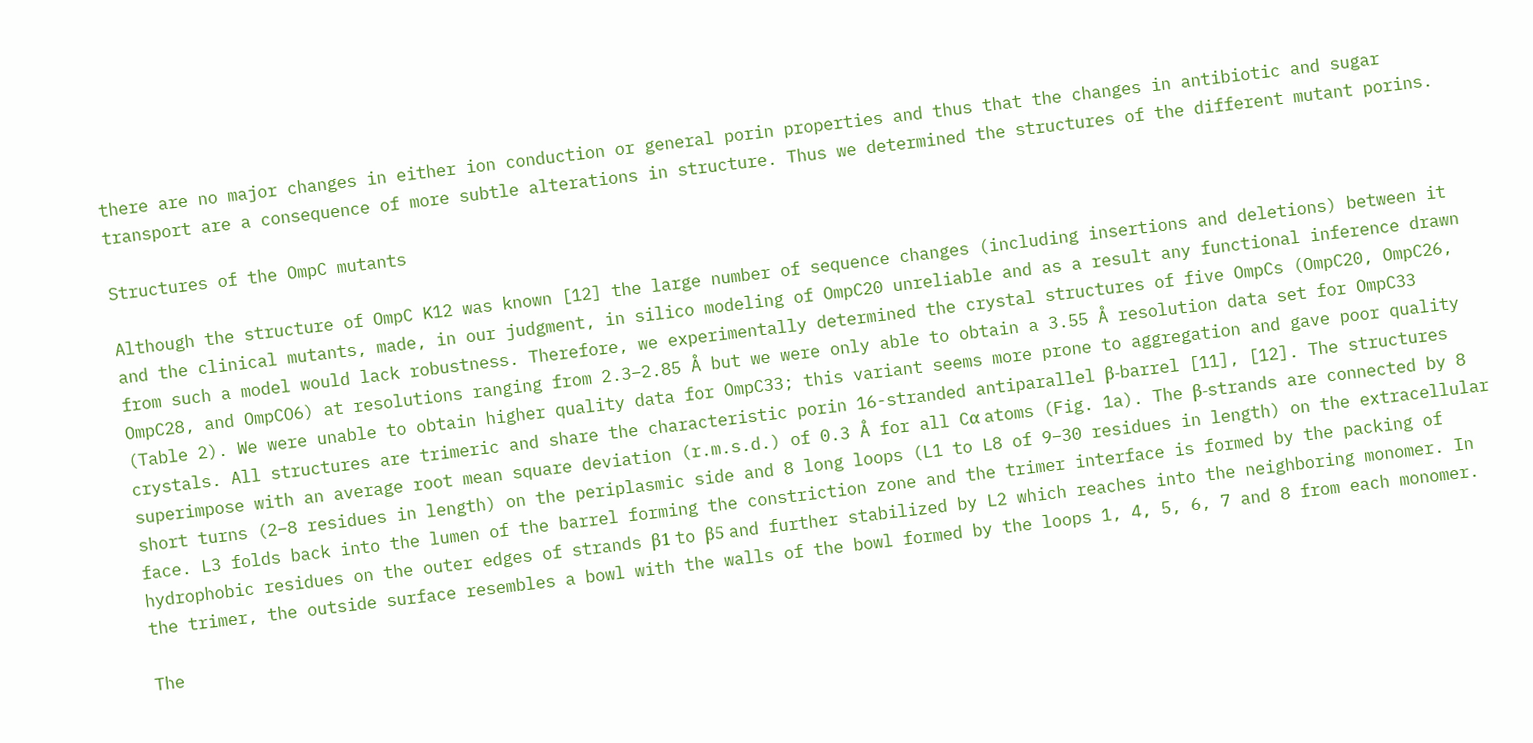there are no major changes in either ion conduction or general porin properties and thus that the changes in antibiotic and sugar transport are a consequence of more subtle alterations in structure. Thus we determined the structures of the different mutant porins.

Structures of the OmpC mutants

Although the structure of OmpC K12 was known [12] the large number of sequence changes (including insertions and deletions) between it and the clinical mutants, made, in our judgment, in silico modeling of OmpC20 unreliable and as a result any functional inference drawn from such a model would lack robustness. Therefore, we experimentally determined the crystal structures of five OmpCs (OmpC20, OmpC26, OmpC28, and OmpCO6) at resolutions ranging from 2.3–2.85 Å but we were only able to obtain a 3.55 Å resolution data set for OmpC33 (Table 2). We were unable to obtain higher quality data for OmpC33; this variant seems more prone to aggregation and gave poor quality crystals. All structures are trimeric and share the characteristic porin 16-stranded antiparallel β-barrel [11], [12]. The structures superimpose with an average root mean square deviation (r.m.s.d.) of 0.3 Å for all Cα atoms (Fig. 1a). The β-strands are connected by 8 short turns (2–8 residues in length) on the periplasmic side and 8 long loops (L1 to L8 of 9–30 residues in length) on the extracellular face. L3 folds back into the lumen of the barrel forming the constriction zone and the trimer interface is formed by the packing of hydrophobic residues on the outer edges of strands β1 to β5 and further stabilized by L2 which reaches into the neighboring monomer. In the trimer, the outside surface resembles a bowl with the walls of the bowl formed by the loops 1, 4, 5, 6, 7 and 8 from each monomer.

The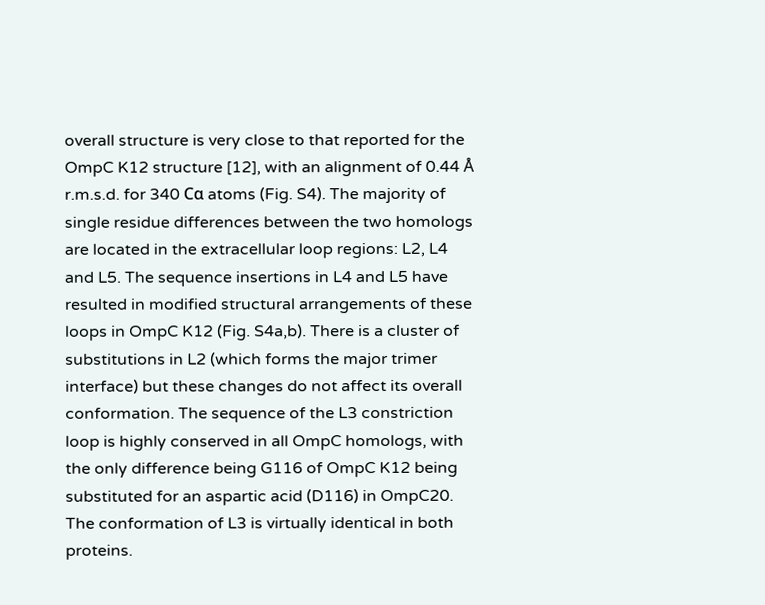overall structure is very close to that reported for the OmpC K12 structure [12], with an alignment of 0.44 Å r.m.s.d. for 340 Cα atoms (Fig. S4). The majority of single residue differences between the two homologs are located in the extracellular loop regions: L2, L4 and L5. The sequence insertions in L4 and L5 have resulted in modified structural arrangements of these loops in OmpC K12 (Fig. S4a,b). There is a cluster of substitutions in L2 (which forms the major trimer interface) but these changes do not affect its overall conformation. The sequence of the L3 constriction loop is highly conserved in all OmpC homologs, with the only difference being G116 of OmpC K12 being substituted for an aspartic acid (D116) in OmpC20. The conformation of L3 is virtually identical in both proteins.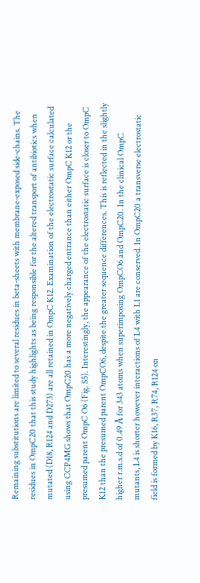Remaining substitutions are limited to several residues in beta-sheets with membrane-exposed side-chains. The residues in OmpC20 that this study highlights as being responsible for the altered transport of antibiotics when mutated (D18, R124 and D273) are all retained in OmpC K12. Examination of the electrostatic surface calculated using CCP4MG shows that OmpC20 has a more negatively charged entrance than either OmpC K12 or the presumed parent OmpC O6 (Fig. S5). Interestingly, the appearance of the electrostatic surface is closer to OmpC K12 than the presumed parent OmpCO6, despite the greater sequence differences. This is reflected in the slightly higher r.m.s.d of 0.49 Å for 343 atoms when superimposing OmpCO6 and OmpC20. In the clinical OmpC mutants, L4 is shorter however interactions of L4 with L1 are conserved. In OmpC20 a transverse electrostatic field is formed by K16, R37, R74, R124 on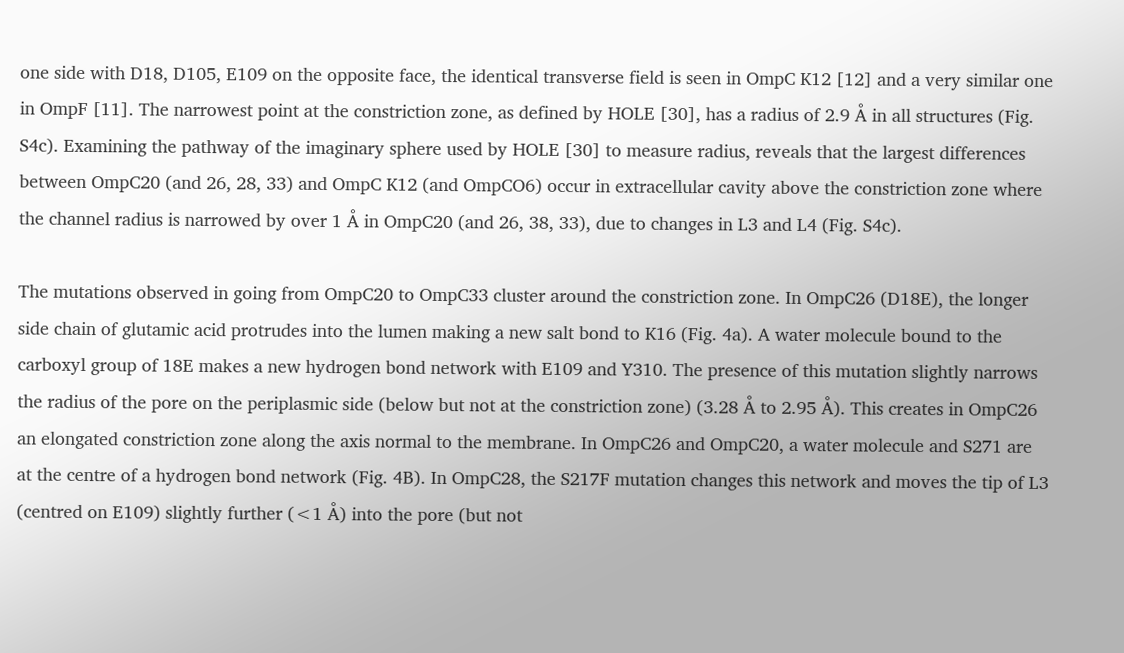one side with D18, D105, E109 on the opposite face, the identical transverse field is seen in OmpC K12 [12] and a very similar one in OmpF [11]. The narrowest point at the constriction zone, as defined by HOLE [30], has a radius of 2.9 Å in all structures (Fig. S4c). Examining the pathway of the imaginary sphere used by HOLE [30] to measure radius, reveals that the largest differences between OmpC20 (and 26, 28, 33) and OmpC K12 (and OmpCO6) occur in extracellular cavity above the constriction zone where the channel radius is narrowed by over 1 Å in OmpC20 (and 26, 38, 33), due to changes in L3 and L4 (Fig. S4c).

The mutations observed in going from OmpC20 to OmpC33 cluster around the constriction zone. In OmpC26 (D18E), the longer side chain of glutamic acid protrudes into the lumen making a new salt bond to K16 (Fig. 4a). A water molecule bound to the carboxyl group of 18E makes a new hydrogen bond network with E109 and Y310. The presence of this mutation slightly narrows the radius of the pore on the periplasmic side (below but not at the constriction zone) (3.28 Å to 2.95 Å). This creates in OmpC26 an elongated constriction zone along the axis normal to the membrane. In OmpC26 and OmpC20, a water molecule and S271 are at the centre of a hydrogen bond network (Fig. 4B). In OmpC28, the S217F mutation changes this network and moves the tip of L3 (centred on E109) slightly further (<1 Å) into the pore (but not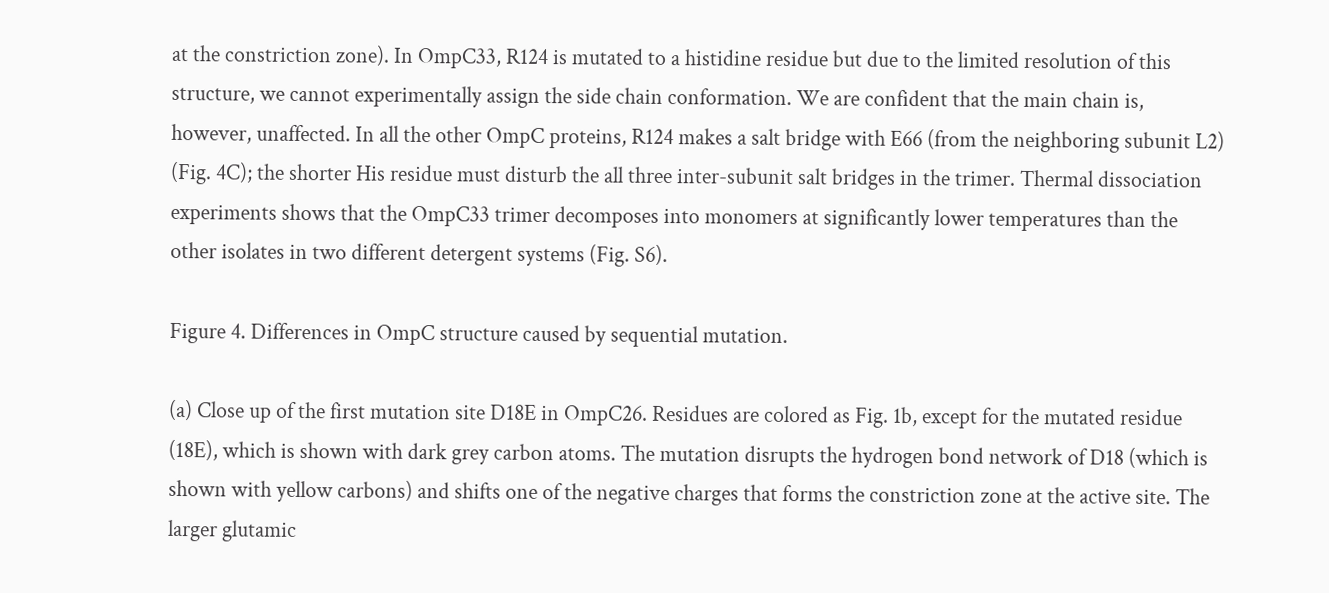at the constriction zone). In OmpC33, R124 is mutated to a histidine residue but due to the limited resolution of this structure, we cannot experimentally assign the side chain conformation. We are confident that the main chain is, however, unaffected. In all the other OmpC proteins, R124 makes a salt bridge with E66 (from the neighboring subunit L2) (Fig. 4C); the shorter His residue must disturb the all three inter-subunit salt bridges in the trimer. Thermal dissociation experiments shows that the OmpC33 trimer decomposes into monomers at significantly lower temperatures than the other isolates in two different detergent systems (Fig. S6).

Figure 4. Differences in OmpC structure caused by sequential mutation.

(a) Close up of the first mutation site D18E in OmpC26. Residues are colored as Fig. 1b, except for the mutated residue (18E), which is shown with dark grey carbon atoms. The mutation disrupts the hydrogen bond network of D18 (which is shown with yellow carbons) and shifts one of the negative charges that forms the constriction zone at the active site. The larger glutamic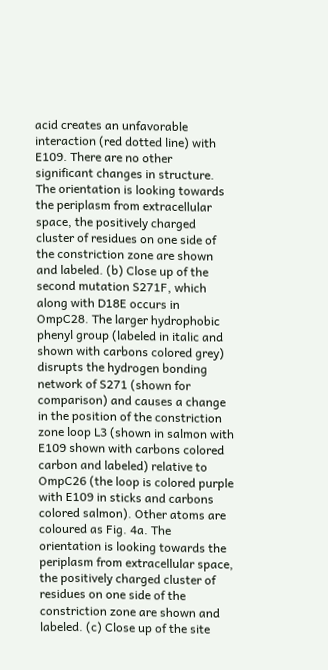acid creates an unfavorable interaction (red dotted line) with E109. There are no other significant changes in structure. The orientation is looking towards the periplasm from extracellular space, the positively charged cluster of residues on one side of the constriction zone are shown and labeled. (b) Close up of the second mutation S271F, which along with D18E occurs in OmpC28. The larger hydrophobic phenyl group (labeled in italic and shown with carbons colored grey) disrupts the hydrogen bonding network of S271 (shown for comparison) and causes a change in the position of the constriction zone loop L3 (shown in salmon with E109 shown with carbons colored carbon and labeled) relative to OmpC26 (the loop is colored purple with E109 in sticks and carbons colored salmon). Other atoms are coloured as Fig. 4a. The orientation is looking towards the periplasm from extracellular space, the positively charged cluster of residues on one side of the constriction zone are shown and labeled. (c) Close up of the site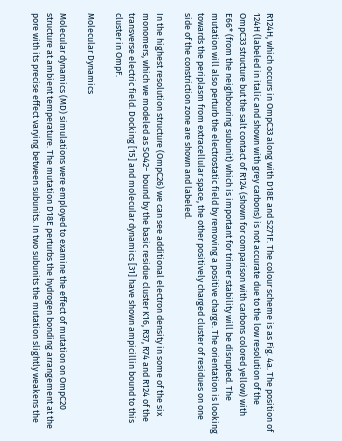R124H, which occurs in OmpC33 along with D18E and S271F. The colour scheme is as Fig. 4a. The position of 124H (labeled in italic and shown with grey carbons) is not accurate due to the low resolution of the OmpC33 structure but the salt contact of R124 (shown for comparison with carbons colored yellow) with E66* (from the neighbouring subunit) which is important for trimer stability will be disrupted. The mutation will also perturb the electrostatic field by removing a positive charge. The orientation is looking towards the periplasm from extracellular space, the other positively charged cluster of residues on one side of the constriction zone are shown and labeled.

In the highest resolution structure (OmpC26) we can see additional electron density in some of the six monomers, which we modeled as SO42− bound by the basic residue cluster K16, R37, R74 and R124 of the transverse electric field. Docking [15] and molecular dynamics [31] have shown ampicillin bound to this cluster in OmpF.

Molecular Dynamics

Molecular dynamics (MD) simulations were employed to examine the effect of mutation on OmpC20 structure at ambient temperature. The mutation D18E perturbs the hydrogen bonding arrangement at the pore with its precise effect varying between subunits. In two subunits the mutation slightly weakens the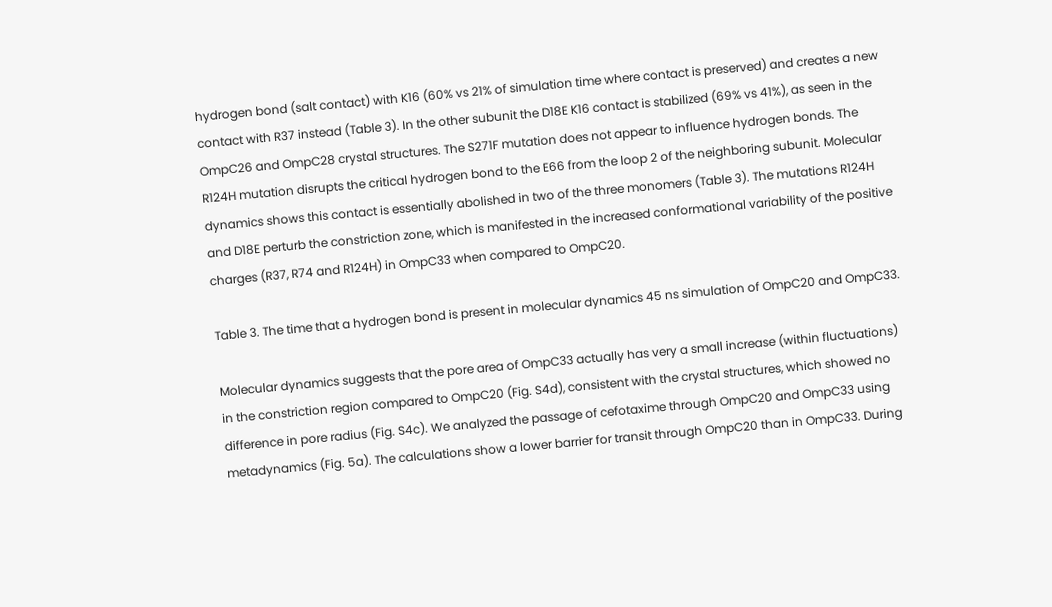hydrogen bond (salt contact) with K16 (60% vs 21% of simulation time where contact is preserved) and creates a new contact with R37 instead (Table 3). In the other subunit the D18E K16 contact is stabilized (69% vs 41%), as seen in the OmpC26 and OmpC28 crystal structures. The S271F mutation does not appear to influence hydrogen bonds. The R124H mutation disrupts the critical hydrogen bond to the E66 from the loop 2 of the neighboring subunit. Molecular dynamics shows this contact is essentially abolished in two of the three monomers (Table 3). The mutations R124H and D18E perturb the constriction zone, which is manifested in the increased conformational variability of the positive charges (R37, R74 and R124H) in OmpC33 when compared to OmpC20.

Table 3. The time that a hydrogen bond is present in molecular dynamics 45 ns simulation of OmpC20 and OmpC33.

Molecular dynamics suggests that the pore area of OmpC33 actually has very a small increase (within fluctuations) in the constriction region compared to OmpC20 (Fig. S4d), consistent with the crystal structures, which showed no difference in pore radius (Fig. S4c). We analyzed the passage of cefotaxime through OmpC20 and OmpC33 using metadynamics (Fig. 5a). The calculations show a lower barrier for transit through OmpC20 than in OmpC33. During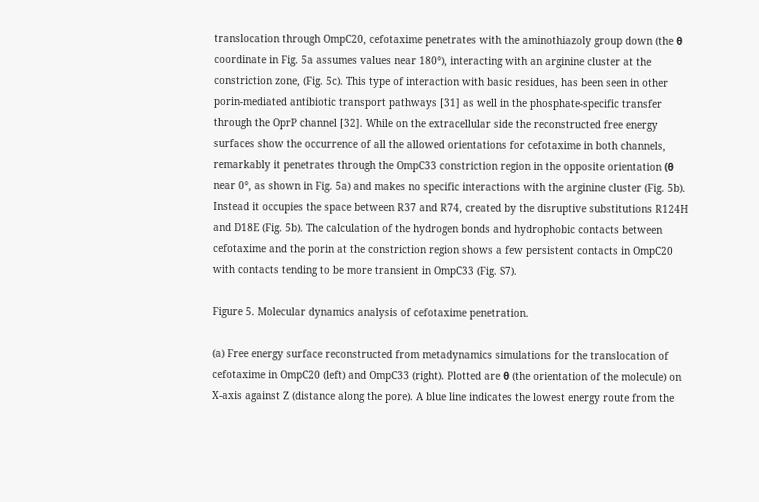translocation through OmpC20, cefotaxime penetrates with the aminothiazoly group down (the θ coordinate in Fig. 5a assumes values near 180°), interacting with an arginine cluster at the constriction zone, (Fig. 5c). This type of interaction with basic residues, has been seen in other porin-mediated antibiotic transport pathways [31] as well in the phosphate-specific transfer through the OprP channel [32]. While on the extracellular side the reconstructed free energy surfaces show the occurrence of all the allowed orientations for cefotaxime in both channels, remarkably it penetrates through the OmpC33 constriction region in the opposite orientation (θ near 0°, as shown in Fig. 5a) and makes no specific interactions with the arginine cluster (Fig. 5b). Instead it occupies the space between R37 and R74, created by the disruptive substitutions R124H and D18E (Fig. 5b). The calculation of the hydrogen bonds and hydrophobic contacts between cefotaxime and the porin at the constriction region shows a few persistent contacts in OmpC20 with contacts tending to be more transient in OmpC33 (Fig. S7).

Figure 5. Molecular dynamics analysis of cefotaxime penetration.

(a) Free energy surface reconstructed from metadynamics simulations for the translocation of cefotaxime in OmpC20 (left) and OmpC33 (right). Plotted are θ (the orientation of the molecule) on X-axis against Z (distance along the pore). A blue line indicates the lowest energy route from the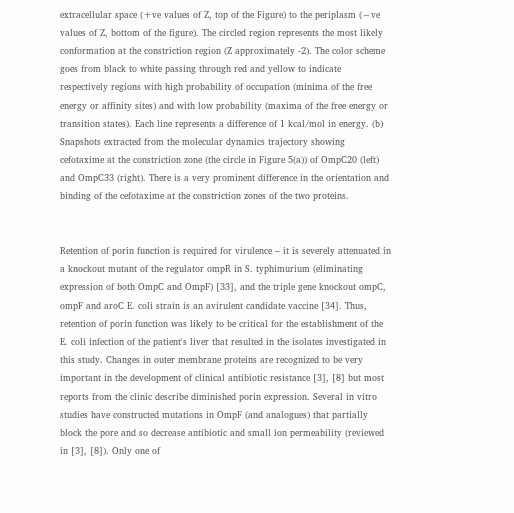extracellular space (+ve values of Z, top of the Figure) to the periplasm (−ve values of Z, bottom of the figure). The circled region represents the most likely conformation at the constriction region (Z approximately -2). The color scheme goes from black to white passing through red and yellow to indicate respectively regions with high probability of occupation (minima of the free energy or affinity sites) and with low probability (maxima of the free energy or transition states). Each line represents a difference of 1 kcal/mol in energy. (b) Snapshots extracted from the molecular dynamics trajectory showing cefotaxime at the constriction zone (the circle in Figure 5(a)) of OmpC20 (left) and OmpC33 (right). There is a very prominent difference in the orientation and binding of the cefotaxime at the constriction zones of the two proteins.


Retention of porin function is required for virulence – it is severely attenuated in a knockout mutant of the regulator ompR in S. typhimurium (eliminating expression of both OmpC and OmpF) [33], and the triple gene knockout ompC, ompF and aroC E. coli strain is an avirulent candidate vaccine [34]. Thus, retention of porin function was likely to be critical for the establishment of the E. coli infection of the patient's liver that resulted in the isolates investigated in this study. Changes in outer membrane proteins are recognized to be very important in the development of clinical antibiotic resistance [3], [8] but most reports from the clinic describe diminished porin expression. Several in vitro studies have constructed mutations in OmpF (and analogues) that partially block the pore and so decrease antibiotic and small ion permeability (reviewed in [3], [8]). Only one of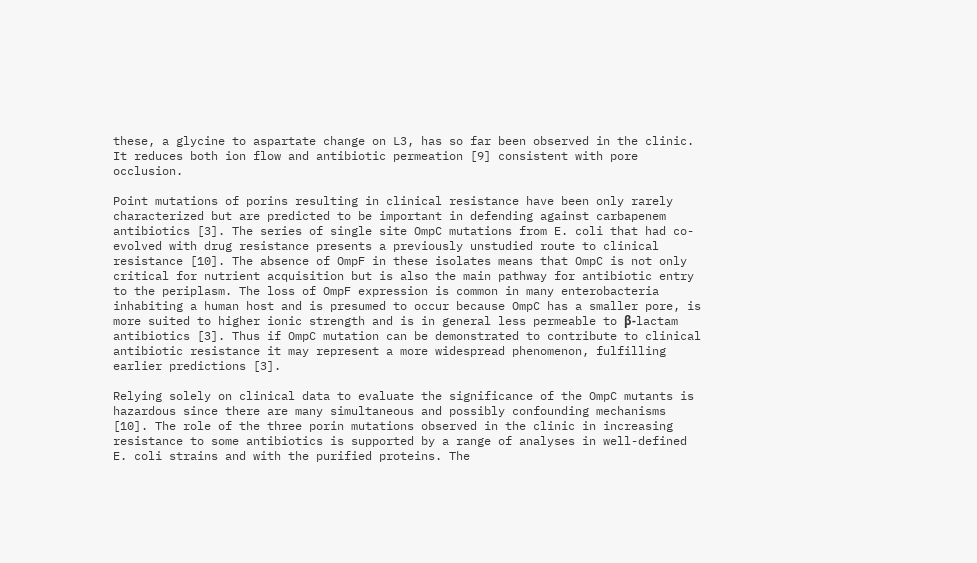these, a glycine to aspartate change on L3, has so far been observed in the clinic. It reduces both ion flow and antibiotic permeation [9] consistent with pore occlusion.

Point mutations of porins resulting in clinical resistance have been only rarely characterized but are predicted to be important in defending against carbapenem antibiotics [3]. The series of single site OmpC mutations from E. coli that had co-evolved with drug resistance presents a previously unstudied route to clinical resistance [10]. The absence of OmpF in these isolates means that OmpC is not only critical for nutrient acquisition but is also the main pathway for antibiotic entry to the periplasm. The loss of OmpF expression is common in many enterobacteria inhabiting a human host and is presumed to occur because OmpC has a smaller pore, is more suited to higher ionic strength and is in general less permeable to β-lactam antibiotics [3]. Thus if OmpC mutation can be demonstrated to contribute to clinical antibiotic resistance it may represent a more widespread phenomenon, fulfilling earlier predictions [3].

Relying solely on clinical data to evaluate the significance of the OmpC mutants is hazardous since there are many simultaneous and possibly confounding mechanisms [10]. The role of the three porin mutations observed in the clinic in increasing resistance to some antibiotics is supported by a range of analyses in well-defined E. coli strains and with the purified proteins. The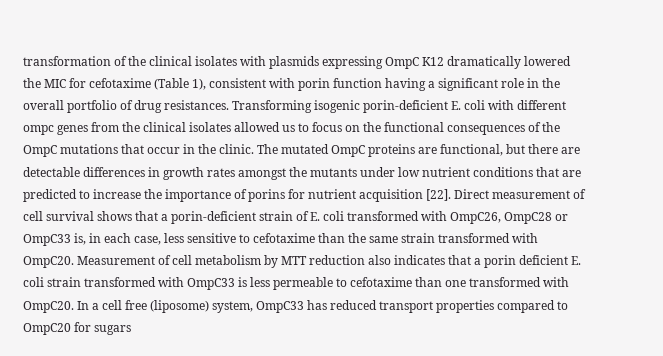transformation of the clinical isolates with plasmids expressing OmpC K12 dramatically lowered the MIC for cefotaxime (Table 1), consistent with porin function having a significant role in the overall portfolio of drug resistances. Transforming isogenic porin-deficient E. coli with different ompc genes from the clinical isolates allowed us to focus on the functional consequences of the OmpC mutations that occur in the clinic. The mutated OmpC proteins are functional, but there are detectable differences in growth rates amongst the mutants under low nutrient conditions that are predicted to increase the importance of porins for nutrient acquisition [22]. Direct measurement of cell survival shows that a porin-deficient strain of E. coli transformed with OmpC26, OmpC28 or OmpC33 is, in each case, less sensitive to cefotaxime than the same strain transformed with OmpC20. Measurement of cell metabolism by MTT reduction also indicates that a porin deficient E. coli strain transformed with OmpC33 is less permeable to cefotaxime than one transformed with OmpC20. In a cell free (liposome) system, OmpC33 has reduced transport properties compared to OmpC20 for sugars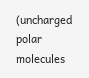(uncharged polar molecules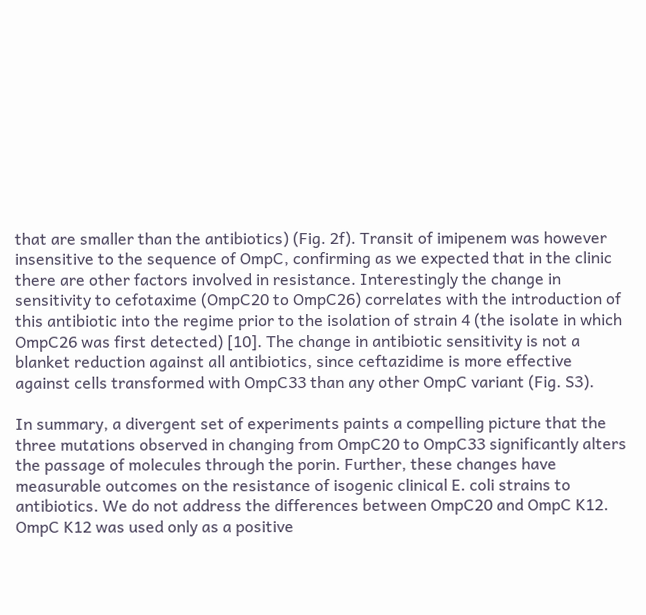that are smaller than the antibiotics) (Fig. 2f). Transit of imipenem was however insensitive to the sequence of OmpC, confirming as we expected that in the clinic there are other factors involved in resistance. Interestingly the change in sensitivity to cefotaxime (OmpC20 to OmpC26) correlates with the introduction of this antibiotic into the regime prior to the isolation of strain 4 (the isolate in which OmpC26 was first detected) [10]. The change in antibiotic sensitivity is not a blanket reduction against all antibiotics, since ceftazidime is more effective against cells transformed with OmpC33 than any other OmpC variant (Fig. S3).

In summary, a divergent set of experiments paints a compelling picture that the three mutations observed in changing from OmpC20 to OmpC33 significantly alters the passage of molecules through the porin. Further, these changes have measurable outcomes on the resistance of isogenic clinical E. coli strains to antibiotics. We do not address the differences between OmpC20 and OmpC K12. OmpC K12 was used only as a positive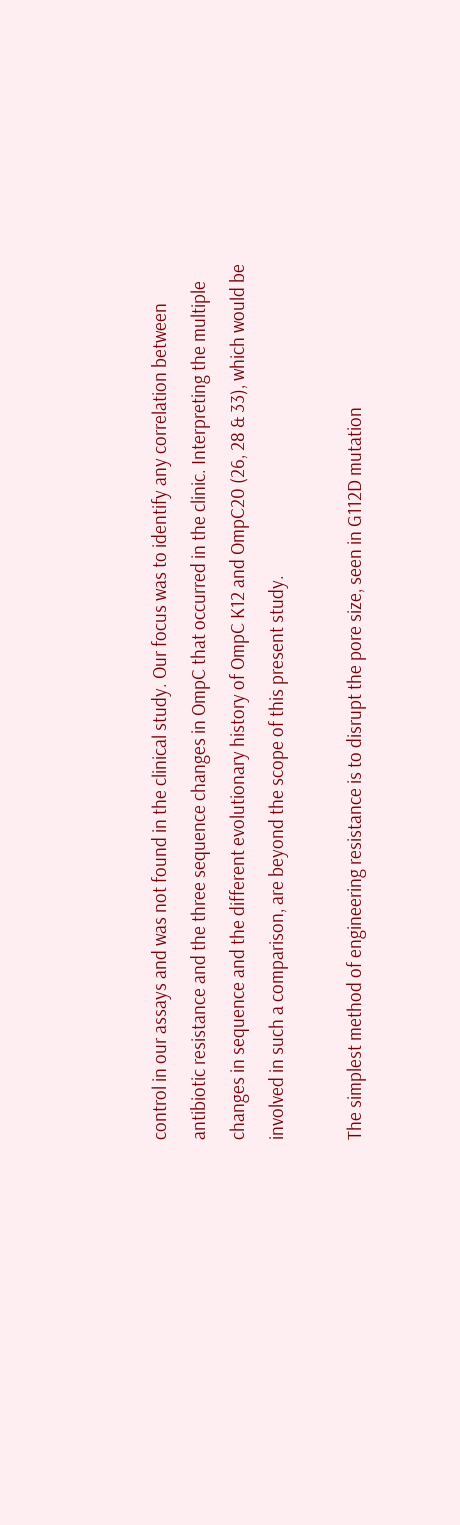control in our assays and was not found in the clinical study. Our focus was to identify any correlation between antibiotic resistance and the three sequence changes in OmpC that occurred in the clinic. Interpreting the multiple changes in sequence and the different evolutionary history of OmpC K12 and OmpC20 (26, 28 & 33), which would be involved in such a comparison, are beyond the scope of this present study.

The simplest method of engineering resistance is to disrupt the pore size, seen in G112D mutation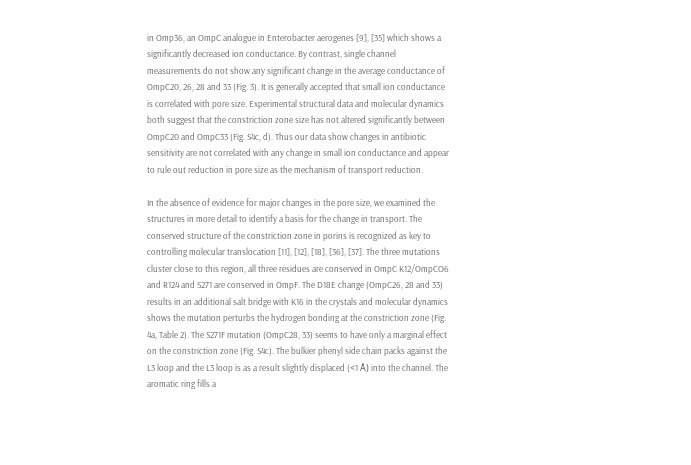in Omp36, an OmpC analogue in Enterobacter aerogenes [9], [35] which shows a significantly decreased ion conductance. By contrast, single channel measurements do not show any significant change in the average conductance of OmpC20, 26, 28 and 33 (Fig. 3). It is generally accepted that small ion conductance is correlated with pore size. Experimental structural data and molecular dynamics both suggest that the constriction zone size has not altered significantly between OmpC20 and OmpC33 (Fig. S4c, d). Thus our data show changes in antibiotic sensitivity are not correlated with any change in small ion conductance and appear to rule out reduction in pore size as the mechanism of transport reduction.

In the absence of evidence for major changes in the pore size, we examined the structures in more detail to identify a basis for the change in transport. The conserved structure of the constriction zone in porins is recognized as key to controlling molecular translocation [11], [12], [18], [36], [37]. The three mutations cluster close to this region, all three residues are conserved in OmpC K12/OmpCO6 and R124 and S271 are conserved in OmpF. The D18E change (OmpC26, 28 and 33) results in an additional salt bridge with K16 in the crystals and molecular dynamics shows the mutation perturbs the hydrogen bonding at the constriction zone (Fig. 4a, Table 2). The S271F mutation (OmpC28, 33) seems to have only a marginal effect on the constriction zone (Fig. S4c). The bulkier phenyl side chain packs against the L3 loop and the L3 loop is as a result slightly displaced (<1 Å) into the channel. The aromatic ring fills a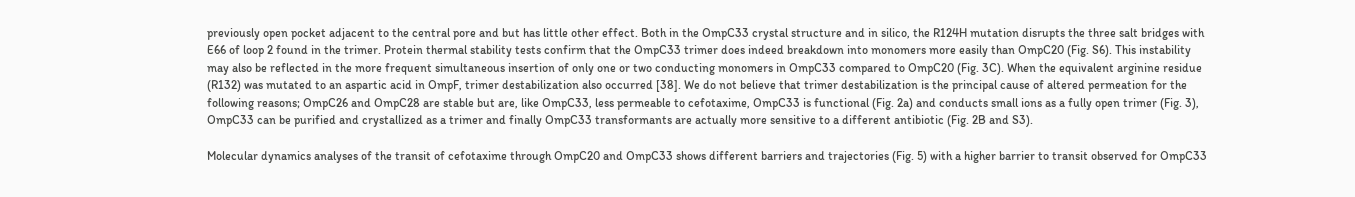previously open pocket adjacent to the central pore and but has little other effect. Both in the OmpC33 crystal structure and in silico, the R124H mutation disrupts the three salt bridges with E66 of loop 2 found in the trimer. Protein thermal stability tests confirm that the OmpC33 trimer does indeed breakdown into monomers more easily than OmpC20 (Fig. S6). This instability may also be reflected in the more frequent simultaneous insertion of only one or two conducting monomers in OmpC33 compared to OmpC20 (Fig. 3C). When the equivalent arginine residue (R132) was mutated to an aspartic acid in OmpF, trimer destabilization also occurred [38]. We do not believe that trimer destabilization is the principal cause of altered permeation for the following reasons; OmpC26 and OmpC28 are stable but are, like OmpC33, less permeable to cefotaxime, OmpC33 is functional (Fig. 2a) and conducts small ions as a fully open trimer (Fig. 3), OmpC33 can be purified and crystallized as a trimer and finally OmpC33 transformants are actually more sensitive to a different antibiotic (Fig. 2B and S3).

Molecular dynamics analyses of the transit of cefotaxime through OmpC20 and OmpC33 shows different barriers and trajectories (Fig. 5) with a higher barrier to transit observed for OmpC33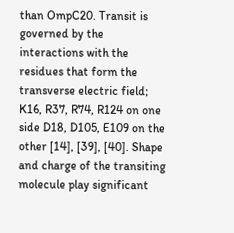than OmpC20. Transit is governed by the interactions with the residues that form the transverse electric field; K16, R37, R74, R124 on one side D18, D105, E109 on the other [14], [39], [40]. Shape and charge of the transiting molecule play significant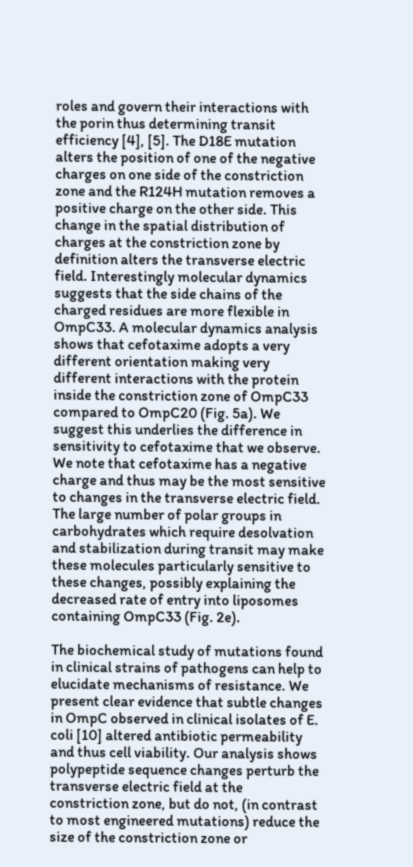roles and govern their interactions with the porin thus determining transit efficiency [4], [5]. The D18E mutation alters the position of one of the negative charges on one side of the constriction zone and the R124H mutation removes a positive charge on the other side. This change in the spatial distribution of charges at the constriction zone by definition alters the transverse electric field. Interestingly molecular dynamics suggests that the side chains of the charged residues are more flexible in OmpC33. A molecular dynamics analysis shows that cefotaxime adopts a very different orientation making very different interactions with the protein inside the constriction zone of OmpC33 compared to OmpC20 (Fig. 5a). We suggest this underlies the difference in sensitivity to cefotaxime that we observe. We note that cefotaxime has a negative charge and thus may be the most sensitive to changes in the transverse electric field. The large number of polar groups in carbohydrates which require desolvation and stabilization during transit may make these molecules particularly sensitive to these changes, possibly explaining the decreased rate of entry into liposomes containing OmpC33 (Fig. 2e).

The biochemical study of mutations found in clinical strains of pathogens can help to elucidate mechanisms of resistance. We present clear evidence that subtle changes in OmpC observed in clinical isolates of E. coli [10] altered antibiotic permeability and thus cell viability. Our analysis shows polypeptide sequence changes perturb the transverse electric field at the constriction zone, but do not, (in contrast to most engineered mutations) reduce the size of the constriction zone or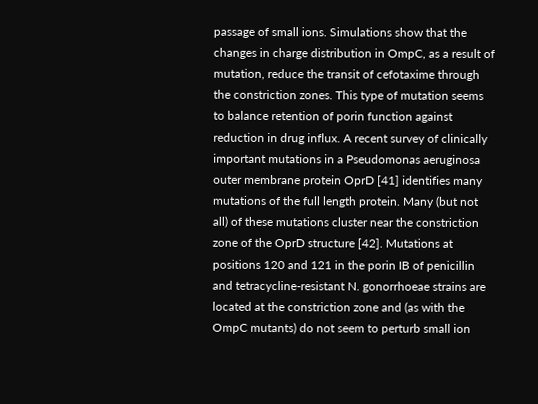passage of small ions. Simulations show that the changes in charge distribution in OmpC, as a result of mutation, reduce the transit of cefotaxime through the constriction zones. This type of mutation seems to balance retention of porin function against reduction in drug influx. A recent survey of clinically important mutations in a Pseudomonas aeruginosa outer membrane protein OprD [41] identifies many mutations of the full length protein. Many (but not all) of these mutations cluster near the constriction zone of the OprD structure [42]. Mutations at positions 120 and 121 in the porin IB of penicillin and tetracycline-resistant N. gonorrhoeae strains are located at the constriction zone and (as with the OmpC mutants) do not seem to perturb small ion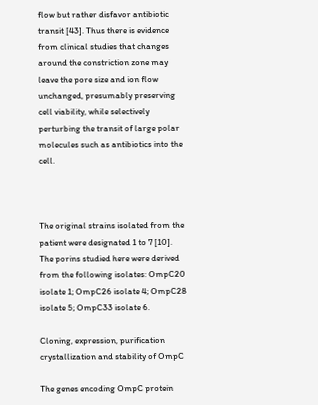flow but rather disfavor antibiotic transit [43]. Thus there is evidence from clinical studies that changes around the constriction zone may leave the pore size and ion flow unchanged, presumably preserving cell viability, while selectively perturbing the transit of large polar molecules such as antibiotics into the cell.



The original strains isolated from the patient were designated 1 to 7 [10]. The porins studied here were derived from the following isolates: OmpC20 isolate 1; OmpC26 isolate 4; OmpC28 isolate 5; OmpC33 isolate 6.

Cloning, expression, purification crystallization and stability of OmpC

The genes encoding OmpC protein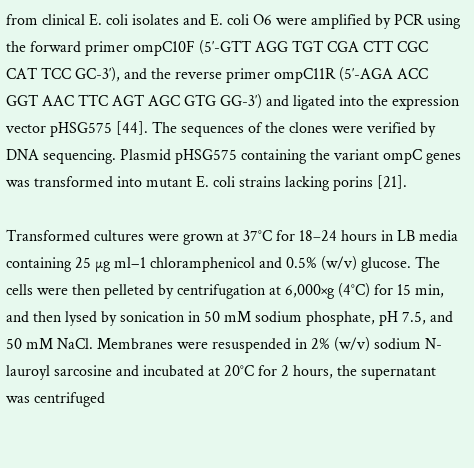from clinical E. coli isolates and E. coli O6 were amplified by PCR using the forward primer ompC10F (5′-GTT AGG TGT CGA CTT CGC CAT TCC GC-3′), and the reverse primer ompC11R (5′-AGA ACC GGT AAC TTC AGT AGC GTG GG-3′) and ligated into the expression vector pHSG575 [44]. The sequences of the clones were verified by DNA sequencing. Plasmid pHSG575 containing the variant ompC genes was transformed into mutant E. coli strains lacking porins [21].

Transformed cultures were grown at 37°C for 18–24 hours in LB media containing 25 µg ml−1 chloramphenicol and 0.5% (w/v) glucose. The cells were then pelleted by centrifugation at 6,000×g (4°C) for 15 min, and then lysed by sonication in 50 mM sodium phosphate, pH 7.5, and 50 mM NaCl. Membranes were resuspended in 2% (w/v) sodium N-lauroyl sarcosine and incubated at 20°C for 2 hours, the supernatant was centrifuged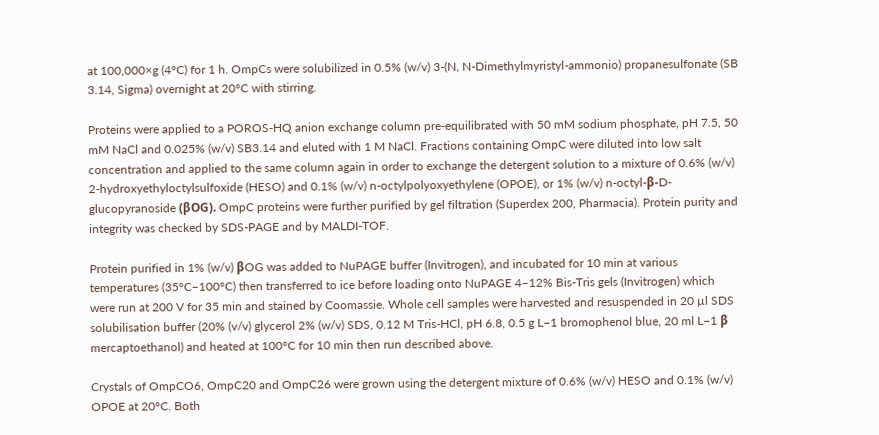at 100,000×g (4°C) for 1 h. OmpCs were solubilized in 0.5% (w/v) 3-(N, N-Dimethylmyristyl-ammonio) propanesulfonate (SB 3.14, Sigma) overnight at 20°C with stirring.

Proteins were applied to a POROS-HQ anion exchange column pre-equilibrated with 50 mM sodium phosphate, pH 7.5, 50 mM NaCl and 0.025% (w/v) SB3.14 and eluted with 1 M NaCl. Fractions containing OmpC were diluted into low salt concentration and applied to the same column again in order to exchange the detergent solution to a mixture of 0.6% (w/v) 2-hydroxyethyloctylsulfoxide (HESO) and 0.1% (w/v) n-octylpolyoxyethylene (OPOE), or 1% (w/v) n-octyl-β-D-glucopyranoside (βOG). OmpC proteins were further purified by gel filtration (Superdex 200, Pharmacia). Protein purity and integrity was checked by SDS-PAGE and by MALDI-TOF.

Protein purified in 1% (w/v) βOG was added to NuPAGE buffer (Invitrogen), and incubated for 10 min at various temperatures (35°C–100°C) then transferred to ice before loading onto NuPAGE 4–12% Bis-Tris gels (Invitrogen) which were run at 200 V for 35 min and stained by Coomassie. Whole cell samples were harvested and resuspended in 20 µl SDS solubilisation buffer (20% (v/v) glycerol 2% (w/v) SDS, 0.12 M Tris-HCl, pH 6.8, 0.5 g L−1 bromophenol blue, 20 ml L−1 β mercaptoethanol) and heated at 100°C for 10 min then run described above.

Crystals of OmpCO6, OmpC20 and OmpC26 were grown using the detergent mixture of 0.6% (w/v) HESO and 0.1% (w/v) OPOE at 20°C. Both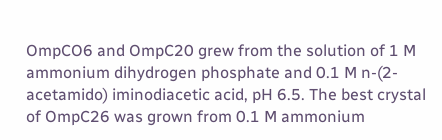OmpCO6 and OmpC20 grew from the solution of 1 M ammonium dihydrogen phosphate and 0.1 M n-(2-acetamido) iminodiacetic acid, pH 6.5. The best crystal of OmpC26 was grown from 0.1 M ammonium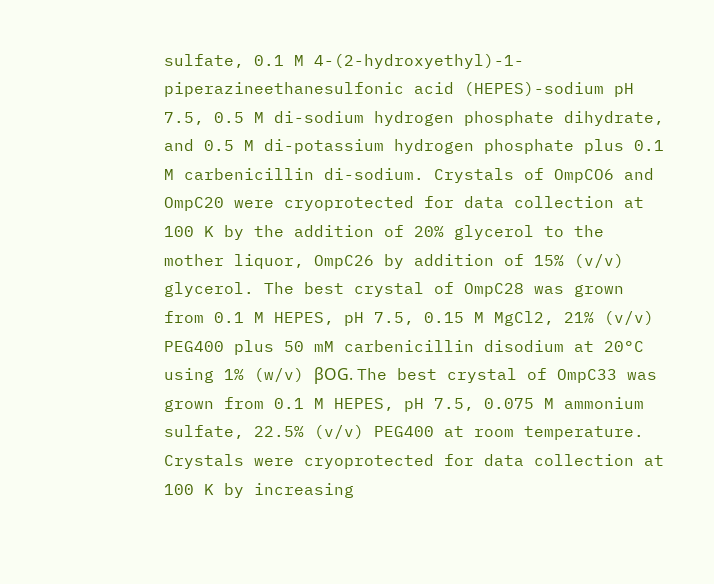sulfate, 0.1 M 4-(2-hydroxyethyl)-1-piperazineethanesulfonic acid (HEPES)-sodium pH 7.5, 0.5 M di-sodium hydrogen phosphate dihydrate, and 0.5 M di-potassium hydrogen phosphate plus 0.1 M carbenicillin di-sodium. Crystals of OmpCO6 and OmpC20 were cryoprotected for data collection at 100 K by the addition of 20% glycerol to the mother liquor, OmpC26 by addition of 15% (v/v) glycerol. The best crystal of OmpC28 was grown from 0.1 M HEPES, pH 7.5, 0.15 M MgCl2, 21% (v/v) PEG400 plus 50 mM carbenicillin disodium at 20°C using 1% (w/v) βOG. The best crystal of OmpC33 was grown from 0.1 M HEPES, pH 7.5, 0.075 M ammonium sulfate, 22.5% (v/v) PEG400 at room temperature. Crystals were cryoprotected for data collection at 100 K by increasing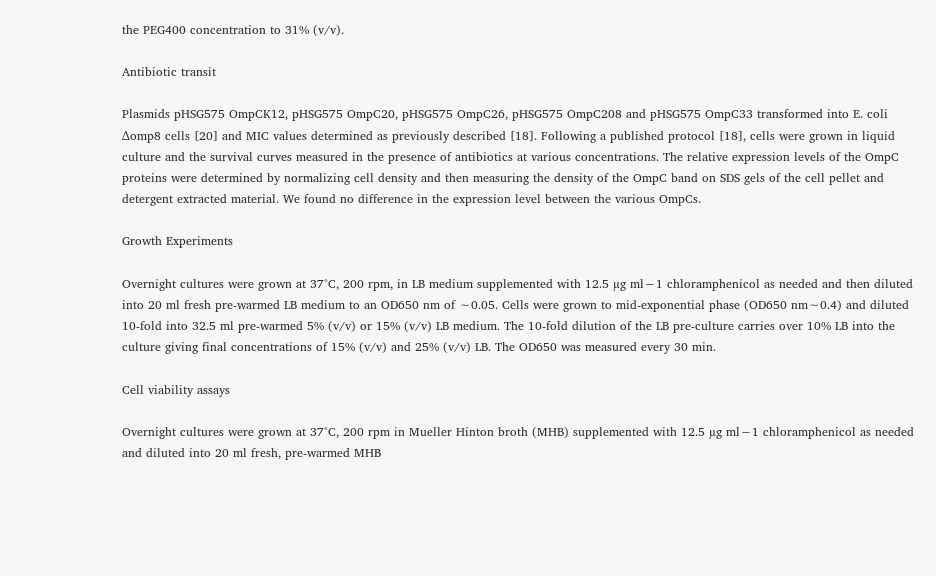the PEG400 concentration to 31% (v/v).

Antibiotic transit

Plasmids pHSG575 OmpCK12, pHSG575 OmpC20, pHSG575 OmpC26, pHSG575 OmpC208 and pHSG575 OmpC33 transformed into E. coli Δomp8 cells [20] and MIC values determined as previously described [18]. Following a published protocol [18], cells were grown in liquid culture and the survival curves measured in the presence of antibiotics at various concentrations. The relative expression levels of the OmpC proteins were determined by normalizing cell density and then measuring the density of the OmpC band on SDS gels of the cell pellet and detergent extracted material. We found no difference in the expression level between the various OmpCs.

Growth Experiments

Overnight cultures were grown at 37°C, 200 rpm, in LB medium supplemented with 12.5 µg ml−1 chloramphenicol as needed and then diluted into 20 ml fresh pre-warmed LB medium to an OD650 nm of ∼0.05. Cells were grown to mid-exponential phase (OD650 nm∼0.4) and diluted 10-fold into 32.5 ml pre-warmed 5% (v/v) or 15% (v/v) LB medium. The 10-fold dilution of the LB pre-culture carries over 10% LB into the culture giving final concentrations of 15% (v/v) and 25% (v/v) LB. The OD650 was measured every 30 min.

Cell viability assays

Overnight cultures were grown at 37°C, 200 rpm in Mueller Hinton broth (MHB) supplemented with 12.5 µg ml−1 chloramphenicol as needed and diluted into 20 ml fresh, pre-warmed MHB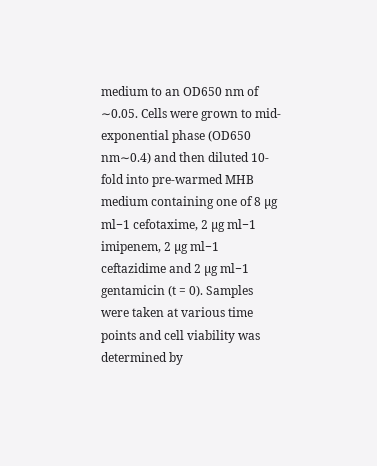medium to an OD650 nm of ∼0.05. Cells were grown to mid-exponential phase (OD650 nm∼0.4) and then diluted 10-fold into pre-warmed MHB medium containing one of 8 µg ml−1 cefotaxime, 2 µg ml−1 imipenem, 2 µg ml−1 ceftazidime and 2 µg ml−1 gentamicin (t = 0). Samples were taken at various time points and cell viability was determined by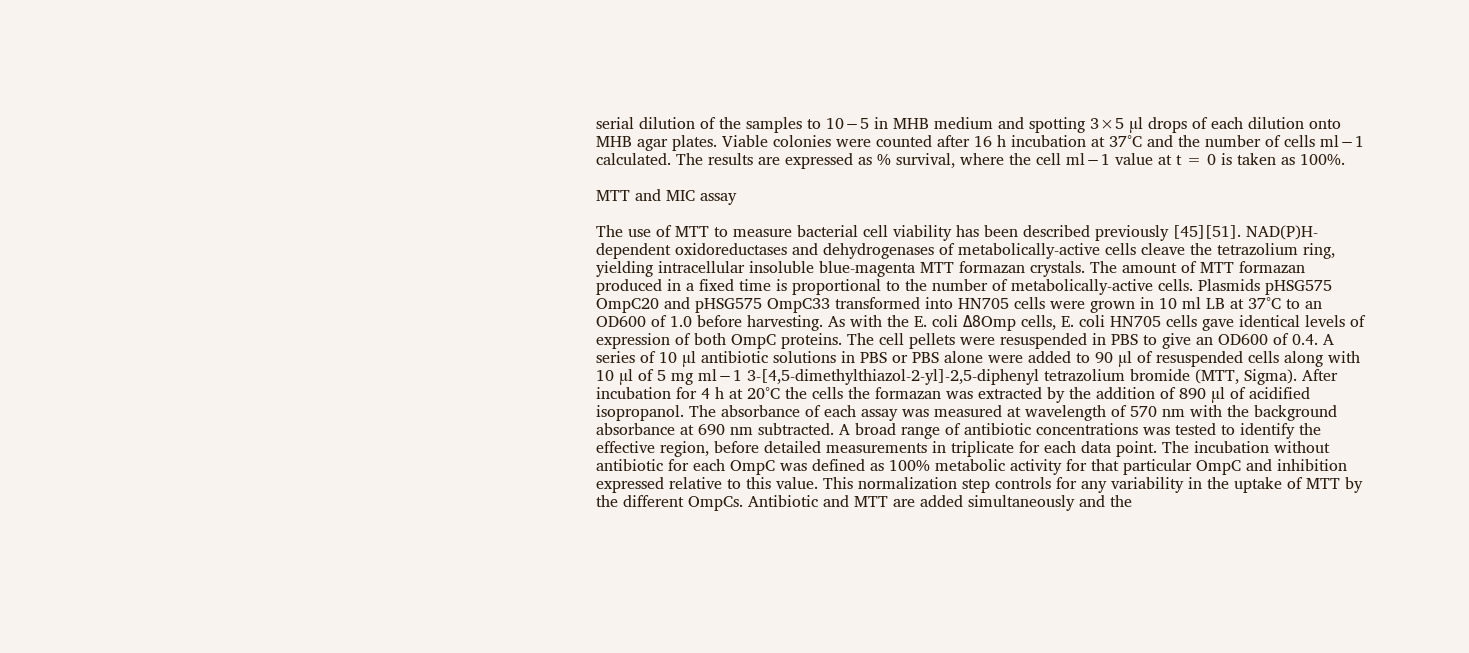serial dilution of the samples to 10−5 in MHB medium and spotting 3×5 µl drops of each dilution onto MHB agar plates. Viable colonies were counted after 16 h incubation at 37°C and the number of cells ml−1 calculated. The results are expressed as % survival, where the cell ml−1 value at t = 0 is taken as 100%.

MTT and MIC assay

The use of MTT to measure bacterial cell viability has been described previously [45][51]. NAD(P)H-dependent oxidoreductases and dehydrogenases of metabolically-active cells cleave the tetrazolium ring, yielding intracellular insoluble blue-magenta MTT formazan crystals. The amount of MTT formazan produced in a fixed time is proportional to the number of metabolically-active cells. Plasmids pHSG575 OmpC20 and pHSG575 OmpC33 transformed into HN705 cells were grown in 10 ml LB at 37°C to an OD600 of 1.0 before harvesting. As with the E. coli Δ8Omp cells, E. coli HN705 cells gave identical levels of expression of both OmpC proteins. The cell pellets were resuspended in PBS to give an OD600 of 0.4. A series of 10 µl antibiotic solutions in PBS or PBS alone were added to 90 µl of resuspended cells along with 10 µl of 5 mg ml−1 3-[4,5-dimethylthiazol-2-yl]-2,5-diphenyl tetrazolium bromide (MTT, Sigma). After incubation for 4 h at 20°C the cells the formazan was extracted by the addition of 890 µl of acidified isopropanol. The absorbance of each assay was measured at wavelength of 570 nm with the background absorbance at 690 nm subtracted. A broad range of antibiotic concentrations was tested to identify the effective region, before detailed measurements in triplicate for each data point. The incubation without antibiotic for each OmpC was defined as 100% metabolic activity for that particular OmpC and inhibition expressed relative to this value. This normalization step controls for any variability in the uptake of MTT by the different OmpCs. Antibiotic and MTT are added simultaneously and the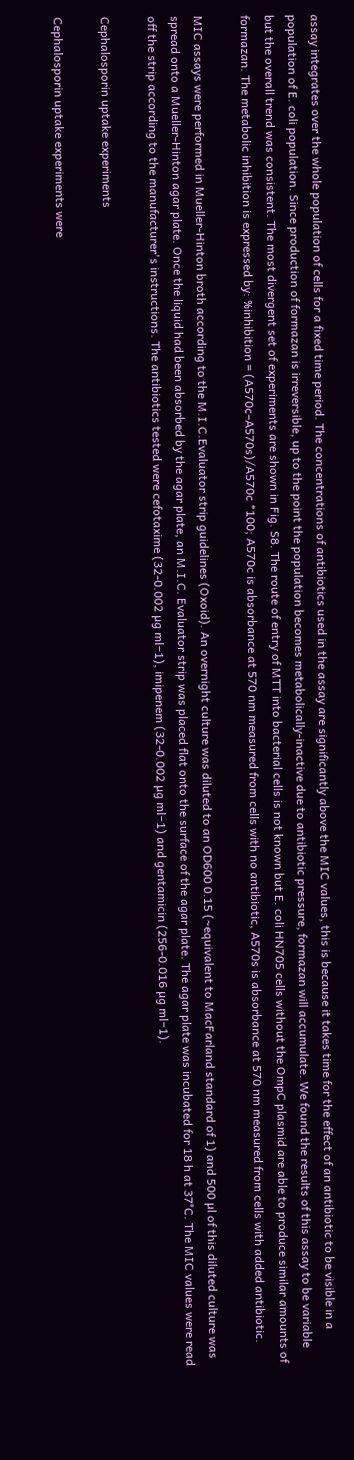assay integrates over the whole population of cells for a fixed time period. The concentrations of antibiotics used in the assay are significantly above the MIC values, this is because it takes time for the effect of an antibiotic to be visible in a population of E. coli population. Since production of formazan is irreversible, up to the point the population becomes metabolically-inactive due to antibiotic pressure, formazan will accumulate. We found the results of this assay to be variable but the overall trend was consistent. The most divergent set of experiments are shown in Fig. S8. The route of entry of MTT into bacterial cells is not known but E. coli HN705 cells without the OmpC plasmid are able to produce similar amounts of formazan. The metabolic inhibition is expressed by: %inhibition = (A570c–A570s)/A570c *100; A570c is absorbance at 570 nm measured from cells with no antibiotic, A570s is absorbance at 570 nm measured from cells with added antibiotic.

MIC assays were performed in Mueller-Hinton broth according to the M.I.C.Evaluator strip guidelines (Oxoid). An overnight culture was diluted to an OD600 0.15 (∼equivalent to MacFarland standard of 1) and 500 µl of this diluted culture was spread onto a Mueller-Hinton agar plate. Once the liquid had been absorbed by the agar plate, an M.I.C. Evaluator strip was placed flat onto the surface of the agar plate. The agar plate was incubated for 18 h at 37°C. The MIC values were read off the strip according to the manufacturer's instructions. The antibiotics tested were cefotaxime (32-0.002 µg ml−1), imipenem (32-0.002 µg ml−1) and gentamicin (256-0.016 µg ml−1).

Cephalosporin uptake experiments

Cephalosporin uptake experiments were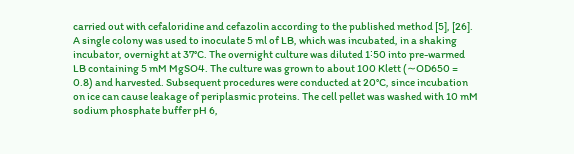carried out with cefaloridine and cefazolin according to the published method [5], [26]. A single colony was used to inoculate 5 ml of LB, which was incubated, in a shaking incubator, overnight at 37°C. The overnight culture was diluted 1∶50 into pre-warmed LB containing 5 mM MgSO4. The culture was grown to about 100 Klett (∼OD650 = 0.8) and harvested. Subsequent procedures were conducted at 20°C, since incubation on ice can cause leakage of periplasmic proteins. The cell pellet was washed with 10 mM sodium phosphate buffer pH 6,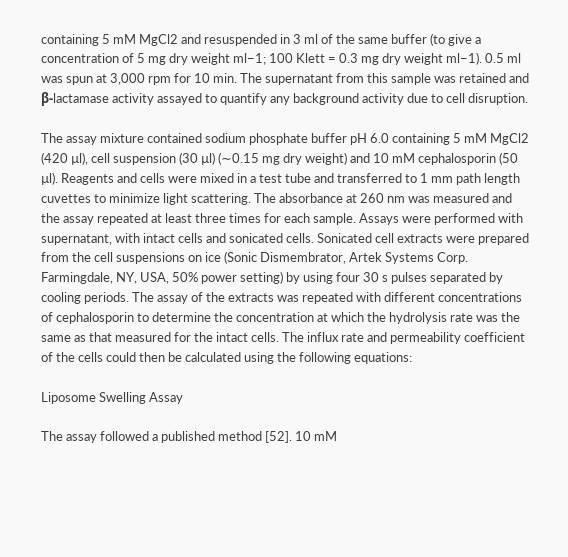containing 5 mM MgCl2 and resuspended in 3 ml of the same buffer (to give a concentration of 5 mg dry weight ml−1; 100 Klett = 0.3 mg dry weight ml−1). 0.5 ml was spun at 3,000 rpm for 10 min. The supernatant from this sample was retained and β-lactamase activity assayed to quantify any background activity due to cell disruption.

The assay mixture contained sodium phosphate buffer pH 6.0 containing 5 mM MgCl2 (420 µl), cell suspension (30 µl) (∼0.15 mg dry weight) and 10 mM cephalosporin (50 µl). Reagents and cells were mixed in a test tube and transferred to 1 mm path length cuvettes to minimize light scattering. The absorbance at 260 nm was measured and the assay repeated at least three times for each sample. Assays were performed with supernatant, with intact cells and sonicated cells. Sonicated cell extracts were prepared from the cell suspensions on ice (Sonic Dismembrator, Artek Systems Corp. Farmingdale, NY, USA, 50% power setting) by using four 30 s pulses separated by cooling periods. The assay of the extracts was repeated with different concentrations of cephalosporin to determine the concentration at which the hydrolysis rate was the same as that measured for the intact cells. The influx rate and permeability coefficient of the cells could then be calculated using the following equations:

Liposome Swelling Assay

The assay followed a published method [52]. 10 mM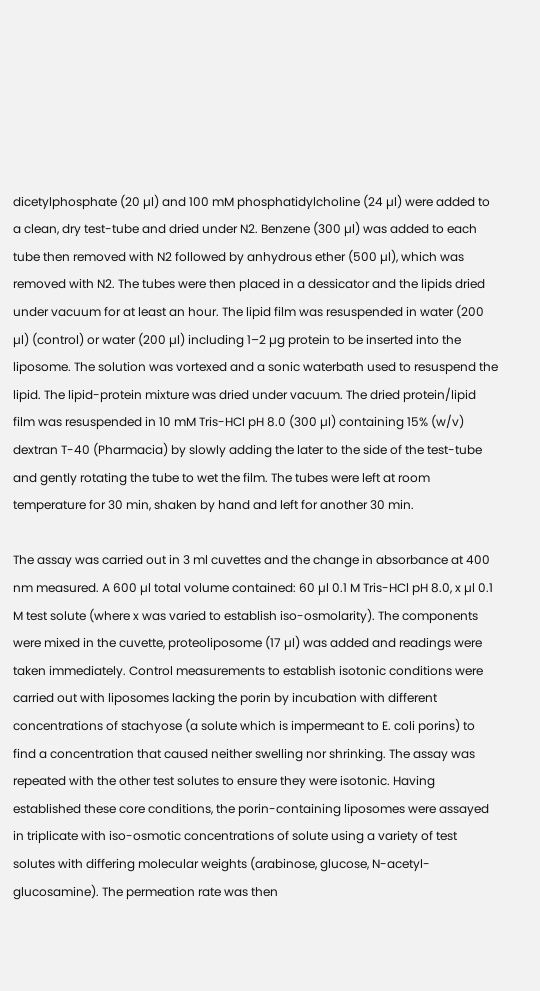dicetylphosphate (20 µl) and 100 mM phosphatidylcholine (24 µl) were added to a clean, dry test-tube and dried under N2. Benzene (300 µl) was added to each tube then removed with N2 followed by anhydrous ether (500 µl), which was removed with N2. The tubes were then placed in a dessicator and the lipids dried under vacuum for at least an hour. The lipid film was resuspended in water (200 µl) (control) or water (200 µl) including 1–2 µg protein to be inserted into the liposome. The solution was vortexed and a sonic waterbath used to resuspend the lipid. The lipid-protein mixture was dried under vacuum. The dried protein/lipid film was resuspended in 10 mM Tris-HCl pH 8.0 (300 µl) containing 15% (w/v) dextran T-40 (Pharmacia) by slowly adding the later to the side of the test-tube and gently rotating the tube to wet the film. The tubes were left at room temperature for 30 min, shaken by hand and left for another 30 min.

The assay was carried out in 3 ml cuvettes and the change in absorbance at 400 nm measured. A 600 µl total volume contained: 60 µl 0.1 M Tris-HCl pH 8.0, x µl 0.1 M test solute (where x was varied to establish iso-osmolarity). The components were mixed in the cuvette, proteoliposome (17 µl) was added and readings were taken immediately. Control measurements to establish isotonic conditions were carried out with liposomes lacking the porin by incubation with different concentrations of stachyose (a solute which is impermeant to E. coli porins) to find a concentration that caused neither swelling nor shrinking. The assay was repeated with the other test solutes to ensure they were isotonic. Having established these core conditions, the porin-containing liposomes were assayed in triplicate with iso-osmotic concentrations of solute using a variety of test solutes with differing molecular weights (arabinose, glucose, N-acetyl-glucosamine). The permeation rate was then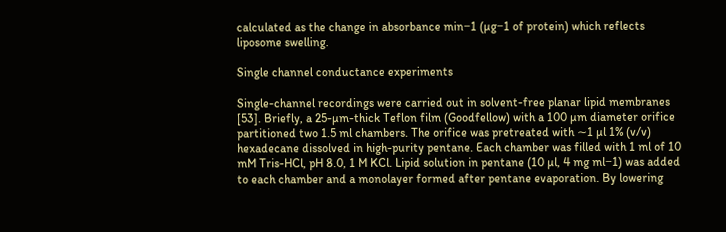calculated as the change in absorbance min−1 (µg−1 of protein) which reflects liposome swelling.

Single channel conductance experiments

Single-channel recordings were carried out in solvent-free planar lipid membranes [53]. Briefly, a 25-µm-thick Teflon film (Goodfellow) with a 100 µm diameter orifice partitioned two 1.5 ml chambers. The orifice was pretreated with ∼1 µl 1% (v/v) hexadecane dissolved in high-purity pentane. Each chamber was filled with 1 ml of 10 mM Tris-HCl, pH 8.0, 1 M KCl. Lipid solution in pentane (10 µl, 4 mg ml−1) was added to each chamber and a monolayer formed after pentane evaporation. By lowering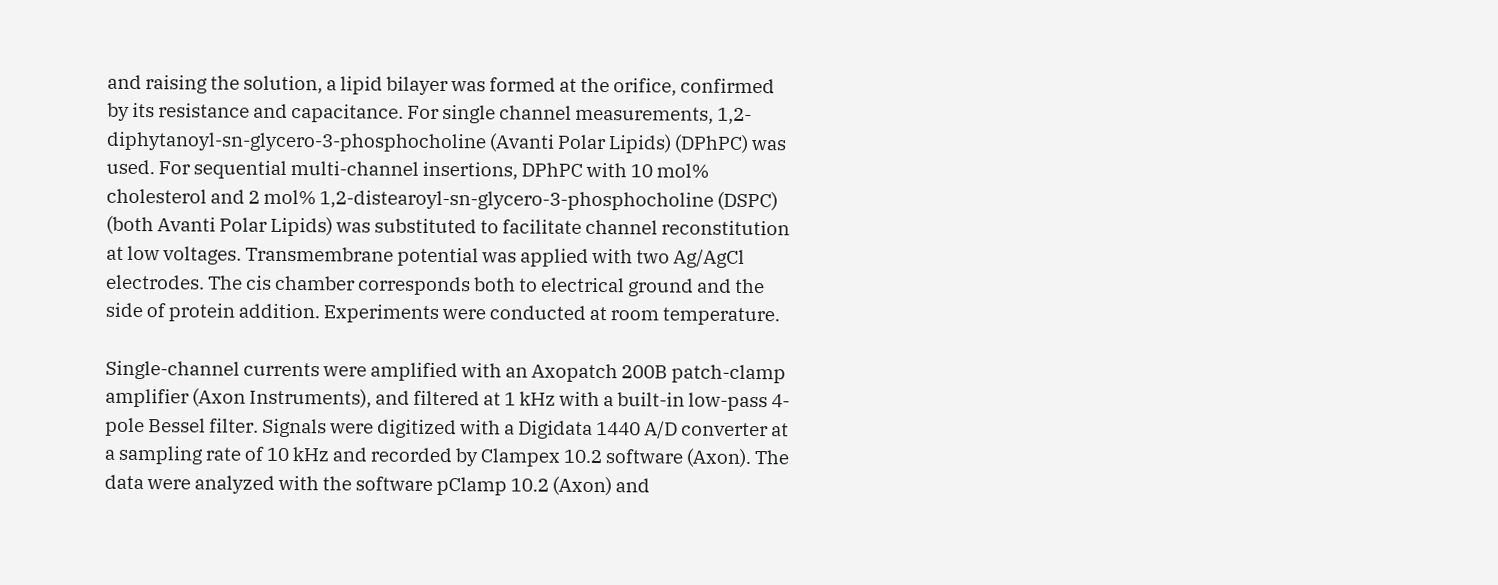and raising the solution, a lipid bilayer was formed at the orifice, confirmed by its resistance and capacitance. For single channel measurements, 1,2-diphytanoyl-sn-glycero-3-phosphocholine (Avanti Polar Lipids) (DPhPC) was used. For sequential multi-channel insertions, DPhPC with 10 mol% cholesterol and 2 mol% 1,2-distearoyl-sn-glycero-3-phosphocholine (DSPC) (both Avanti Polar Lipids) was substituted to facilitate channel reconstitution at low voltages. Transmembrane potential was applied with two Ag/AgCl electrodes. The cis chamber corresponds both to electrical ground and the side of protein addition. Experiments were conducted at room temperature.

Single-channel currents were amplified with an Axopatch 200B patch-clamp amplifier (Axon Instruments), and filtered at 1 kHz with a built-in low-pass 4-pole Bessel filter. Signals were digitized with a Digidata 1440 A/D converter at a sampling rate of 10 kHz and recorded by Clampex 10.2 software (Axon). The data were analyzed with the software pClamp 10.2 (Axon) and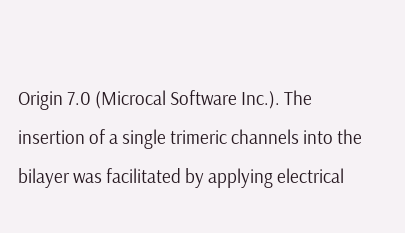Origin 7.0 (Microcal Software Inc.). The insertion of a single trimeric channels into the bilayer was facilitated by applying electrical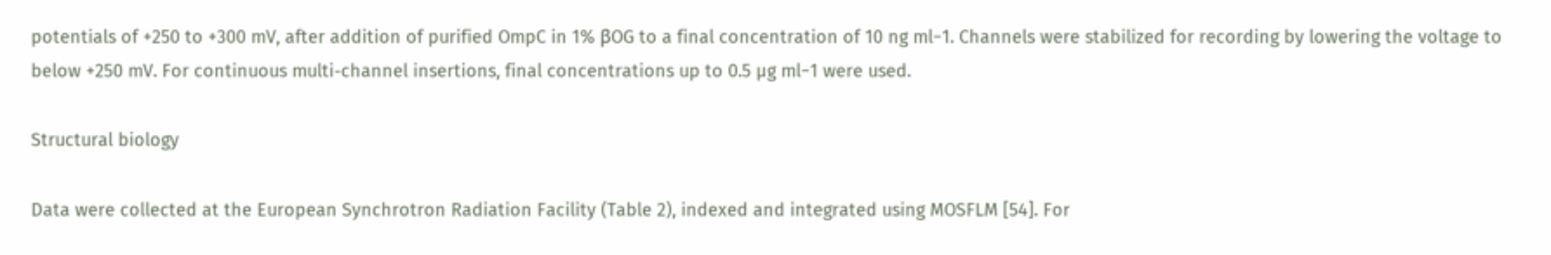potentials of +250 to +300 mV, after addition of purified OmpC in 1% βOG to a final concentration of 10 ng ml−1. Channels were stabilized for recording by lowering the voltage to below +250 mV. For continuous multi-channel insertions, final concentrations up to 0.5 µg ml−1 were used.

Structural biology

Data were collected at the European Synchrotron Radiation Facility (Table 2), indexed and integrated using MOSFLM [54]. For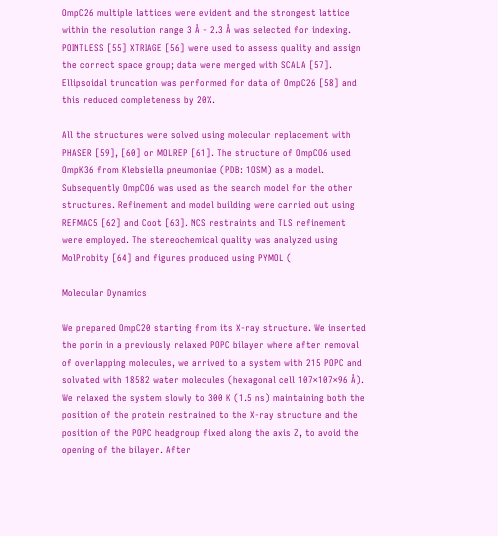OmpC26 multiple lattices were evident and the strongest lattice within the resolution range 3 Å - 2.3 Å was selected for indexing. POINTLESS [55] XTRIAGE [56] were used to assess quality and assign the correct space group; data were merged with SCALA [57]. Ellipsoidal truncation was performed for data of OmpC26 [58] and this reduced completeness by 20%.

All the structures were solved using molecular replacement with PHASER [59], [60] or MOLREP [61]. The structure of OmpCO6 used OmpK36 from Klebsiella pneumoniae (PDB: 1OSM) as a model. Subsequently OmpCO6 was used as the search model for the other structures. Refinement and model building were carried out using REFMAC5 [62] and Coot [63]. NCS restraints and TLS refinement were employed. The stereochemical quality was analyzed using MolProbity [64] and figures produced using PYMOL (

Molecular Dynamics

We prepared OmpC20 starting from its X-ray structure. We inserted the porin in a previously relaxed POPC bilayer where after removal of overlapping molecules, we arrived to a system with 215 POPC and solvated with 18582 water molecules (hexagonal cell 107×107×96 Å). We relaxed the system slowly to 300 K (1.5 ns) maintaining both the position of the protein restrained to the X-ray structure and the position of the POPC headgroup fixed along the axis Z, to avoid the opening of the bilayer. After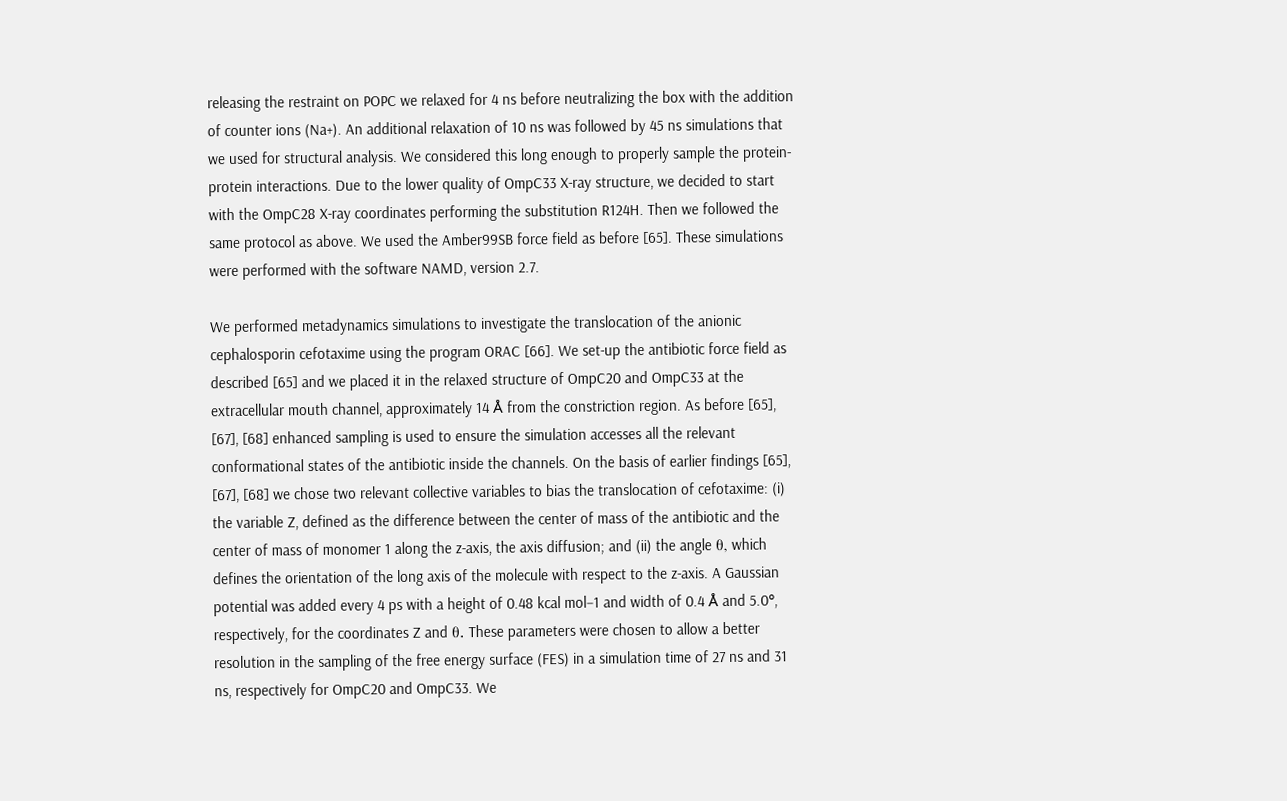releasing the restraint on POPC we relaxed for 4 ns before neutralizing the box with the addition of counter ions (Na+). An additional relaxation of 10 ns was followed by 45 ns simulations that we used for structural analysis. We considered this long enough to properly sample the protein-protein interactions. Due to the lower quality of OmpC33 X-ray structure, we decided to start with the OmpC28 X-ray coordinates performing the substitution R124H. Then we followed the same protocol as above. We used the Amber99SB force field as before [65]. These simulations were performed with the software NAMD, version 2.7.

We performed metadynamics simulations to investigate the translocation of the anionic cephalosporin cefotaxime using the program ORAC [66]. We set-up the antibiotic force field as described [65] and we placed it in the relaxed structure of OmpC20 and OmpC33 at the extracellular mouth channel, approximately 14 Å from the constriction region. As before [65], [67], [68] enhanced sampling is used to ensure the simulation accesses all the relevant conformational states of the antibiotic inside the channels. On the basis of earlier findings [65], [67], [68] we chose two relevant collective variables to bias the translocation of cefotaxime: (i) the variable Z, defined as the difference between the center of mass of the antibiotic and the center of mass of monomer 1 along the z-axis, the axis diffusion; and (ii) the angle θ, which defines the orientation of the long axis of the molecule with respect to the z-axis. A Gaussian potential was added every 4 ps with a height of 0.48 kcal mol−1 and width of 0.4 Å and 5.0°, respectively, for the coordinates Z and θ. These parameters were chosen to allow a better resolution in the sampling of the free energy surface (FES) in a simulation time of 27 ns and 31 ns, respectively for OmpC20 and OmpC33. We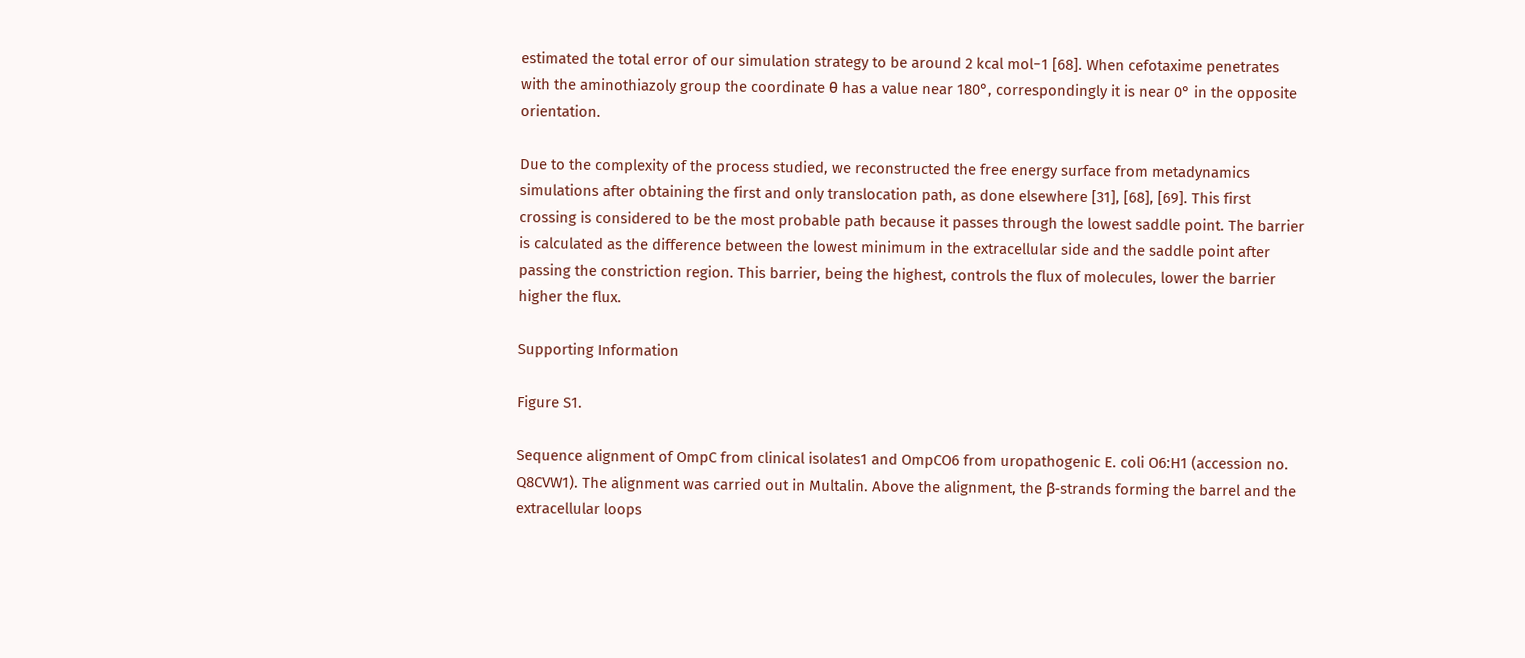estimated the total error of our simulation strategy to be around 2 kcal mol−1 [68]. When cefotaxime penetrates with the aminothiazoly group the coordinate θ has a value near 180°, correspondingly it is near 0° in the opposite orientation.

Due to the complexity of the process studied, we reconstructed the free energy surface from metadynamics simulations after obtaining the first and only translocation path, as done elsewhere [31], [68], [69]. This first crossing is considered to be the most probable path because it passes through the lowest saddle point. The barrier is calculated as the difference between the lowest minimum in the extracellular side and the saddle point after passing the constriction region. This barrier, being the highest, controls the flux of molecules, lower the barrier higher the flux.

Supporting Information

Figure S1.

Sequence alignment of OmpC from clinical isolates1 and OmpCO6 from uropathogenic E. coli O6:H1 (accession no. Q8CVW1). The alignment was carried out in Multalin. Above the alignment, the β-strands forming the barrel and the extracellular loops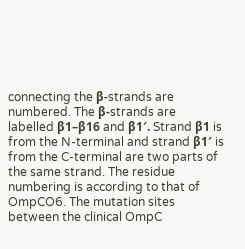connecting the β-strands are numbered. The β-strands are labelled β1–β16 and β1′. Strand β1 is from the N-terminal and strand β1′ is from the C-terminal are two parts of the same strand. The residue numbering is according to that of OmpCO6. The mutation sites between the clinical OmpC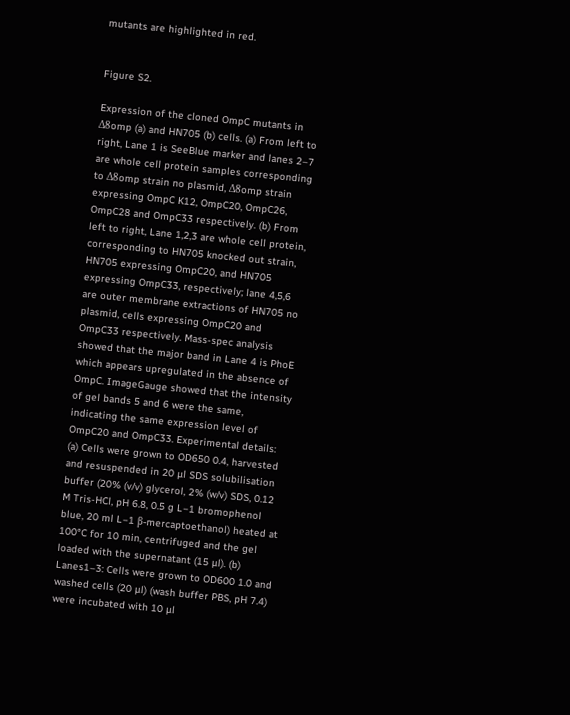mutants are highlighted in red.


Figure S2.

Expression of the cloned OmpC mutants in Δ8omp (a) and HN705 (b) cells. (a) From left to right, Lane 1 is SeeBlue marker and lanes 2–7 are whole cell protein samples corresponding to Δ8omp strain no plasmid, Δ8omp strain expressing OmpC K12, OmpC20, OmpC26, OmpC28 and OmpC33 respectively. (b) From left to right, Lane 1,2,3 are whole cell protein, corresponding to HN705 knocked out strain, HN705 expressing OmpC20, and HN705 expressing OmpC33, respectively; lane 4,5,6 are outer membrane extractions of HN705 no plasmid, cells expressing OmpC20 and OmpC33 respectively. Mass-spec analysis showed that the major band in Lane 4 is PhoE which appears upregulated in the absence of OmpC. ImageGauge showed that the intensity of gel bands 5 and 6 were the same, indicating the same expression level of OmpC20 and OmpC33. Experimental details: (a) Cells were grown to OD650 0.4, harvested and resuspended in 20 µl SDS solubilisation buffer (20% (v/v) glycerol, 2% (w/v) SDS, 0.12 M Tris-HCl, pH 6.8, 0.5 g L−1 bromophenol blue, 20 ml L−1 β-mercaptoethanol) heated at 100°C for 10 min, centrifuged and the gel loaded with the supernatant (15 µl). (b) Lanes1–3: Cells were grown to OD600 1.0 and washed cells (20 µl) (wash buffer PBS, pH 7.4) were incubated with 10 µl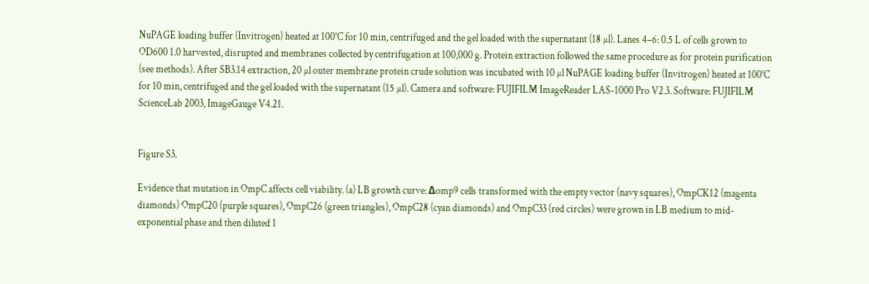NuPAGE loading buffer (Invitrogen) heated at 100°C for 10 min, centrifuged and the gel loaded with the supernatant (18 µl). Lanes 4–6: 0.5 L of cells grown to OD600 1.0 harvested, disrupted and membranes collected by centrifugation at 100,000 g. Protein extraction followed the same procedure as for protein purification (see methods). After SB3.14 extraction, 20 µl outer membrane protein crude solution was incubated with 10 µl NuPAGE loading buffer (Invitrogen) heated at 100°C for 10 min, centrifuged and the gel loaded with the supernatant (15 µl). Camera and software: FUJIFILM ImageReader LAS-1000 Pro V2.3. Software: FUJIFILM ScienceLab 2003, ImageGauge V4.21.


Figure S3.

Evidence that mutation in OmpC affects cell viability. (a) LB growth curve: Δomp9 cells transformed with the empty vector (navy squares), OmpCK12 (magenta diamonds) OmpC20 (purple squares), OmpC26 (green triangles), OmpC28 (cyan diamonds) and OmpC33 (red circles) were grown in LB medium to mid-exponential phase and then diluted 1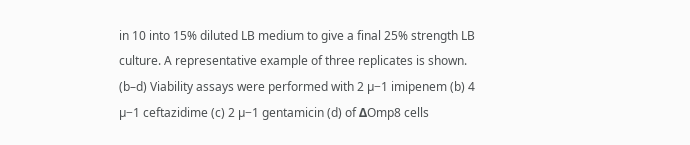in 10 into 15% diluted LB medium to give a final 25% strength LB culture. A representative example of three replicates is shown. (b–d) Viability assays were performed with 2 µ−1 imipenem (b) 4 µ−1 ceftazidime (c) 2 µ−1 gentamicin (d) of ΔOmp8 cells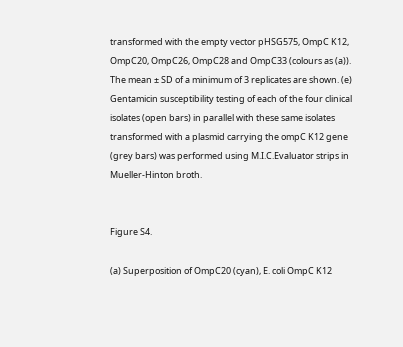transformed with the empty vector pHSG575, OmpC K12, OmpC20, OmpC26, OmpC28 and OmpC33 (colours as (a)). The mean ± SD of a minimum of 3 replicates are shown. (e) Gentamicin susceptibility testing of each of the four clinical isolates (open bars) in parallel with these same isolates transformed with a plasmid carrying the ompC K12 gene (grey bars) was performed using M.I.C.Evaluator strips in Mueller-Hinton broth.


Figure S4.

(a) Superposition of OmpC20 (cyan), E. coli OmpC K12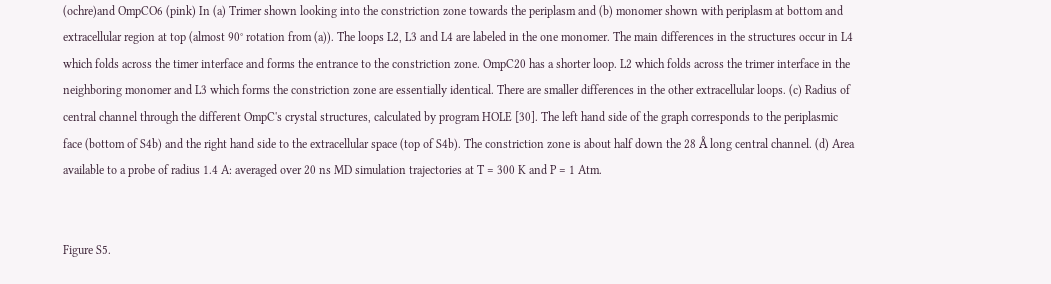(ochre)and OmpCO6 (pink) In (a) Trimer shown looking into the constriction zone towards the periplasm and (b) monomer shown with periplasm at bottom and extracellular region at top (almost 90° rotation from (a)). The loops L2, L3 and L4 are labeled in the one monomer. The main differences in the structures occur in L4 which folds across the timer interface and forms the entrance to the constriction zone. OmpC20 has a shorter loop. L2 which folds across the trimer interface in the neighboring monomer and L3 which forms the constriction zone are essentially identical. There are smaller differences in the other extracellular loops. (c) Radius of central channel through the different OmpC's crystal structures, calculated by program HOLE [30]. The left hand side of the graph corresponds to the periplasmic face (bottom of S4b) and the right hand side to the extracellular space (top of S4b). The constriction zone is about half down the 28 Å long central channel. (d) Area available to a probe of radius 1.4 A: averaged over 20 ns MD simulation trajectories at T = 300 K and P = 1 Atm.


Figure S5.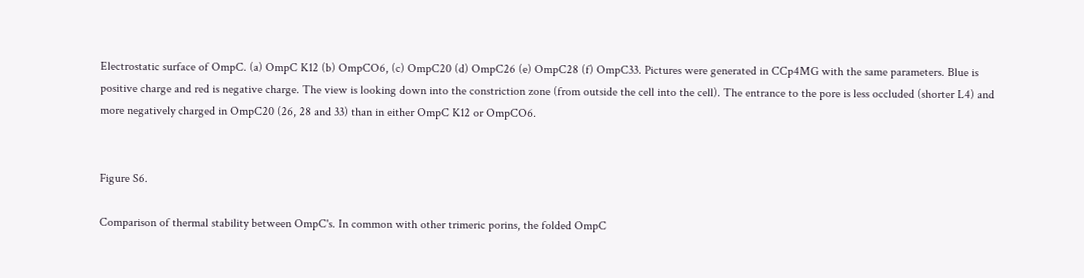Electrostatic surface of OmpC. (a) OmpC K12 (b) OmpCO6, (c) OmpC20 (d) OmpC26 (e) OmpC28 (f) OmpC33. Pictures were generated in CCp4MG with the same parameters. Blue is positive charge and red is negative charge. The view is looking down into the constriction zone (from outside the cell into the cell). The entrance to the pore is less occluded (shorter L4) and more negatively charged in OmpC20 (26, 28 and 33) than in either OmpC K12 or OmpCO6.


Figure S6.

Comparison of thermal stability between OmpC's. In common with other trimeric porins, the folded OmpC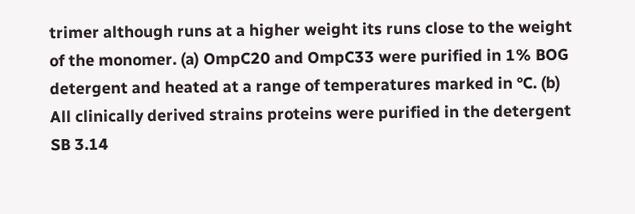trimer although runs at a higher weight its runs close to the weight of the monomer. (a) OmpC20 and OmpC33 were purified in 1% BOG detergent and heated at a range of temperatures marked in °C. (b) All clinically derived strains proteins were purified in the detergent SB 3.14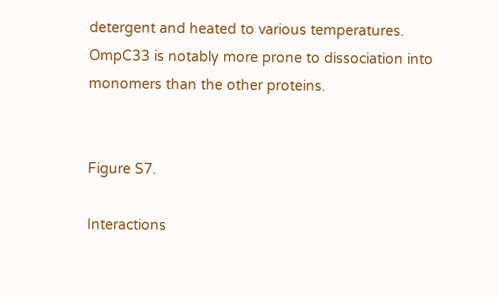detergent and heated to various temperatures. OmpC33 is notably more prone to dissociation into monomers than the other proteins.


Figure S7.

Interactions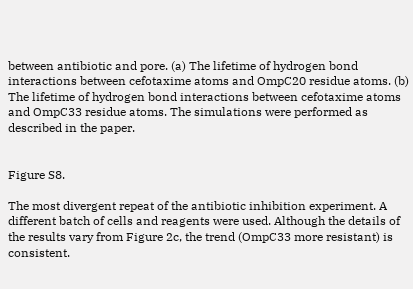between antibiotic and pore. (a) The lifetime of hydrogen bond interactions between cefotaxime atoms and OmpC20 residue atoms. (b) The lifetime of hydrogen bond interactions between cefotaxime atoms and OmpC33 residue atoms. The simulations were performed as described in the paper.


Figure S8.

The most divergent repeat of the antibiotic inhibition experiment. A different batch of cells and reagents were used. Although the details of the results vary from Figure 2c, the trend (OmpC33 more resistant) is consistent.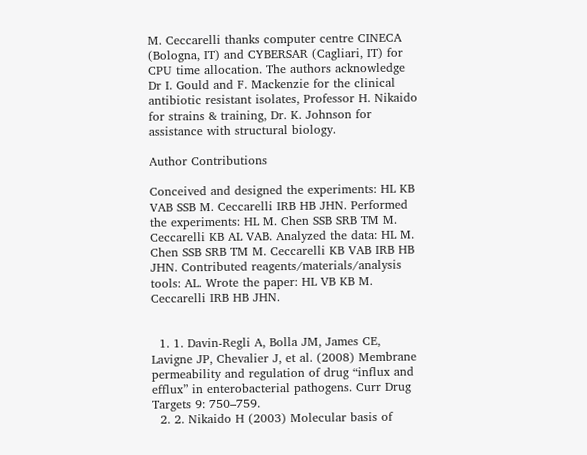M. Ceccarelli thanks computer centre CINECA (Bologna, IT) and CYBERSAR (Cagliari, IT) for CPU time allocation. The authors acknowledge Dr I. Gould and F. Mackenzie for the clinical antibiotic resistant isolates, Professor H. Nikaido for strains & training, Dr. K. Johnson for assistance with structural biology.

Author Contributions

Conceived and designed the experiments: HL KB VAB SSB M. Ceccarelli IRB HB JHN. Performed the experiments: HL M. Chen SSB SRB TM M. Ceccarelli KB AL VAB. Analyzed the data: HL M. Chen SSB SRB TM M. Ceccarelli KB VAB IRB HB JHN. Contributed reagents/materials/analysis tools: AL. Wrote the paper: HL VB KB M. Ceccarelli IRB HB JHN.


  1. 1. Davin-Regli A, Bolla JM, James CE, Lavigne JP, Chevalier J, et al. (2008) Membrane permeability and regulation of drug “influx and efflux” in enterobacterial pathogens. Curr Drug Targets 9: 750–759.
  2. 2. Nikaido H (2003) Molecular basis of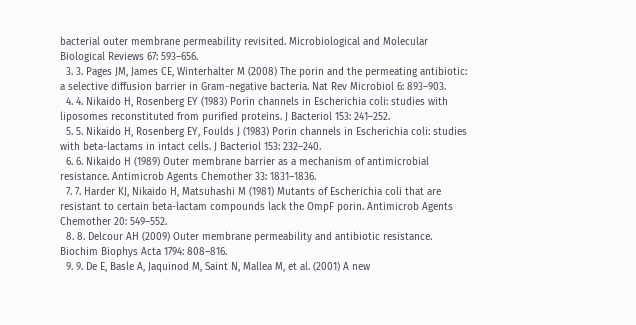bacterial outer membrane permeability revisited. Microbiological and Molecular Biological Reviews 67: 593–656.
  3. 3. Pages JM, James CE, Winterhalter M (2008) The porin and the permeating antibiotic: a selective diffusion barrier in Gram-negative bacteria. Nat Rev Microbiol 6: 893–903.
  4. 4. Nikaido H, Rosenberg EY (1983) Porin channels in Escherichia coli: studies with liposomes reconstituted from purified proteins. J Bacteriol 153: 241–252.
  5. 5. Nikaido H, Rosenberg EY, Foulds J (1983) Porin channels in Escherichia coli: studies with beta-lactams in intact cells. J Bacteriol 153: 232–240.
  6. 6. Nikaido H (1989) Outer membrane barrier as a mechanism of antimicrobial resistance. Antimicrob Agents Chemother 33: 1831–1836.
  7. 7. Harder KJ, Nikaido H, Matsuhashi M (1981) Mutants of Escherichia coli that are resistant to certain beta-lactam compounds lack the OmpF porin. Antimicrob Agents Chemother 20: 549–552.
  8. 8. Delcour AH (2009) Outer membrane permeability and antibiotic resistance. Biochim Biophys Acta 1794: 808–816.
  9. 9. De E, Basle A, Jaquinod M, Saint N, Mallea M, et al. (2001) A new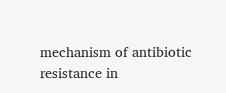mechanism of antibiotic resistance in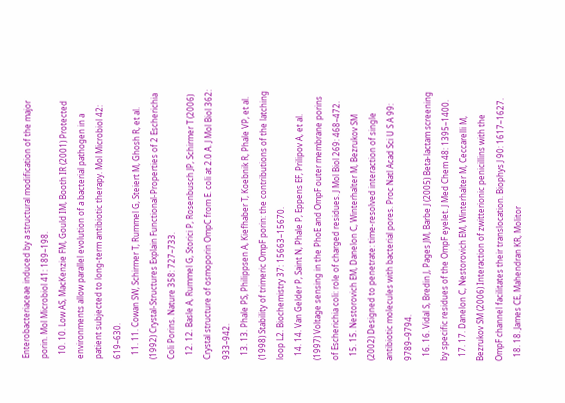Enterobacteriaceae induced by a structural modification of the major porin. Mol Microbiol 41: 189–198.
  10. 10. Low AS, MacKenzie FM, Gould IM, Booth IR (2001) Protected environments allow parallel evolution of a bacterial pathogen in a patient subjected to long-term antibiotic therapy. Mol Microbiol 42: 619–630.
  11. 11. Cowan SW, Schirmer T, Rummel G, Steiert M, Ghosh R, et al. (1992) Crystal-Structures Explain Functional-Properties of 2 Escherichia Coli Porins. Nature 358: 727–733.
  12. 12. Basle A, Rummel G, Storici P, Rosenbusch JP, Schirmer T (2006) Crystal structure of osmoporin OmpC from E. coli at 2.0 Å. J Mol Biol 362: 933–942.
  13. 13. Phale PS, Philippsen A, Kiefhaber T, Koebnik R, Phale VP, et al. (1998) Stability of trimeric OmpF porin: the contributions of the latching loop L2. Biochemistry 37: 15663–15670.
  14. 14. Van Gelder P, Saint N, Phale P, Eppens EF, Prilipov A, et al. (1997) Voltage sensing in the PhoE and OmpF outer membrane porins of Escherichia coli: role of charged residues. J Mol Biol 269: 468–472.
  15. 15. Nestorovich EM, Danelon C, Winterhalter M, Bezrukov SM (2002) Designed to penetrate: time-resolved interaction of single antibiotic molecules with bacterial pores. Proc Natl Acad Sci U S A 99: 9789–9794.
  16. 16. Vidal S, Bredin J, Pages JM, Barbe J (2005) Beta-lactam screening by specific residues of the OmpF eyelet. J Med Chem 48: 1395–1400.
  17. 17. Danelon C, Nestorovich EM, Winterhalter M, Ceccarelli M, Bezrukov SM (2006) Interaction of zwitterionic penicillins with the OmpF channel facilitates their translocation. Biophys J 90: 1617–1627.
  18. 18. James CE, Mahendran KR, Molitor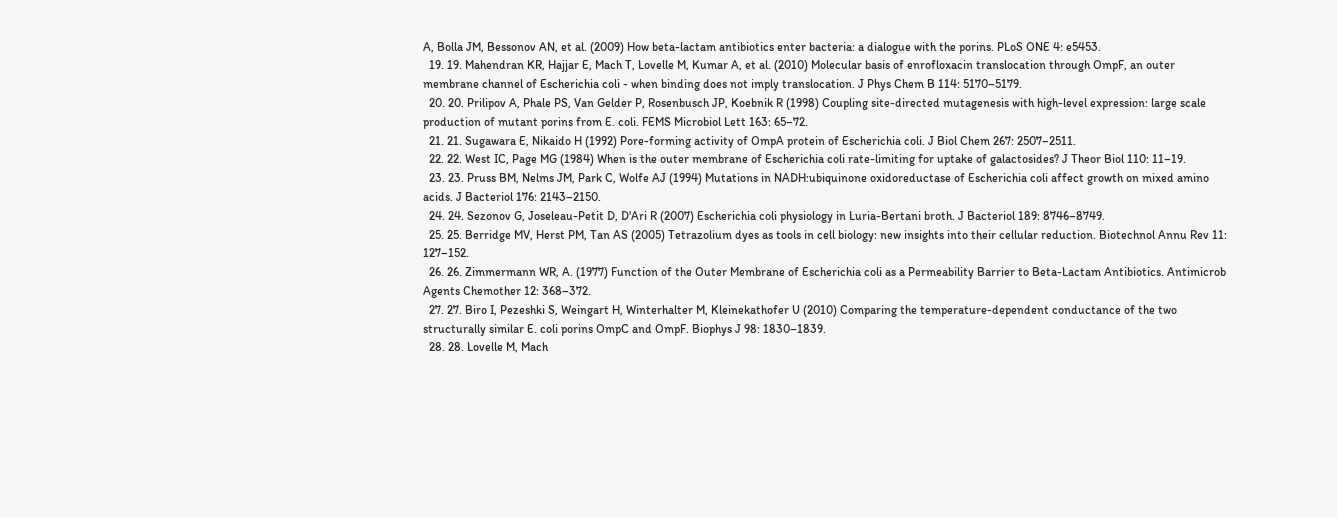A, Bolla JM, Bessonov AN, et al. (2009) How beta-lactam antibiotics enter bacteria: a dialogue with the porins. PLoS ONE 4: e5453.
  19. 19. Mahendran KR, Hajjar E, Mach T, Lovelle M, Kumar A, et al. (2010) Molecular basis of enrofloxacin translocation through OmpF, an outer membrane channel of Escherichia coli - when binding does not imply translocation. J Phys Chem B 114: 5170–5179.
  20. 20. Prilipov A, Phale PS, Van Gelder P, Rosenbusch JP, Koebnik R (1998) Coupling site-directed mutagenesis with high-level expression: large scale production of mutant porins from E. coli. FEMS Microbiol Lett 163: 65–72.
  21. 21. Sugawara E, Nikaido H (1992) Pore-forming activity of OmpA protein of Escherichia coli. J Biol Chem 267: 2507–2511.
  22. 22. West IC, Page MG (1984) When is the outer membrane of Escherichia coli rate-limiting for uptake of galactosides? J Theor Biol 110: 11–19.
  23. 23. Pruss BM, Nelms JM, Park C, Wolfe AJ (1994) Mutations in NADH:ubiquinone oxidoreductase of Escherichia coli affect growth on mixed amino acids. J Bacteriol 176: 2143–2150.
  24. 24. Sezonov G, Joseleau-Petit D, D'Ari R (2007) Escherichia coli physiology in Luria-Bertani broth. J Bacteriol 189: 8746–8749.
  25. 25. Berridge MV, Herst PM, Tan AS (2005) Tetrazolium dyes as tools in cell biology: new insights into their cellular reduction. Biotechnol Annu Rev 11: 127–152.
  26. 26. Zimmermann WR, A. (1977) Function of the Outer Membrane of Escherichia coli as a Permeability Barrier to Beta-Lactam Antibiotics. Antimicrob Agents Chemother 12: 368–372.
  27. 27. Biro I, Pezeshki S, Weingart H, Winterhalter M, Kleinekathofer U (2010) Comparing the temperature-dependent conductance of the two structurally similar E. coli porins OmpC and OmpF. Biophys J 98: 1830–1839.
  28. 28. Lovelle M, Mach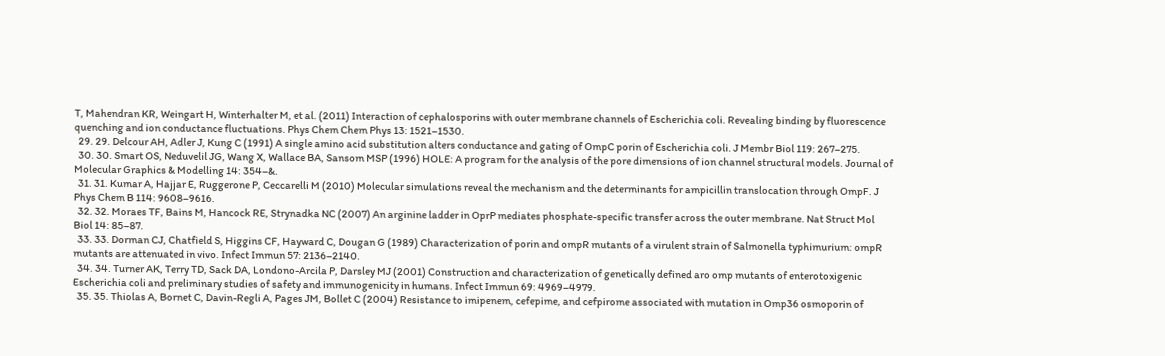T, Mahendran KR, Weingart H, Winterhalter M, et al. (2011) Interaction of cephalosporins with outer membrane channels of Escherichia coli. Revealing binding by fluorescence quenching and ion conductance fluctuations. Phys Chem Chem Phys 13: 1521–1530.
  29. 29. Delcour AH, Adler J, Kung C (1991) A single amino acid substitution alters conductance and gating of OmpC porin of Escherichia coli. J Membr Biol 119: 267–275.
  30. 30. Smart OS, Neduvelil JG, Wang X, Wallace BA, Sansom MSP (1996) HOLE: A program for the analysis of the pore dimensions of ion channel structural models. Journal of Molecular Graphics & Modelling 14: 354–&.
  31. 31. Kumar A, Hajjar E, Ruggerone P, Ceccarelli M (2010) Molecular simulations reveal the mechanism and the determinants for ampicillin translocation through OmpF. J Phys Chem B 114: 9608–9616.
  32. 32. Moraes TF, Bains M, Hancock RE, Strynadka NC (2007) An arginine ladder in OprP mediates phosphate-specific transfer across the outer membrane. Nat Struct Mol Biol 14: 85–87.
  33. 33. Dorman CJ, Chatfield S, Higgins CF, Hayward C, Dougan G (1989) Characterization of porin and ompR mutants of a virulent strain of Salmonella typhimurium: ompR mutants are attenuated in vivo. Infect Immun 57: 2136–2140.
  34. 34. Turner AK, Terry TD, Sack DA, Londono-Arcila P, Darsley MJ (2001) Construction and characterization of genetically defined aro omp mutants of enterotoxigenic Escherichia coli and preliminary studies of safety and immunogenicity in humans. Infect Immun 69: 4969–4979.
  35. 35. Thiolas A, Bornet C, Davin-Regli A, Pages JM, Bollet C (2004) Resistance to imipenem, cefepime, and cefpirome associated with mutation in Omp36 osmoporin of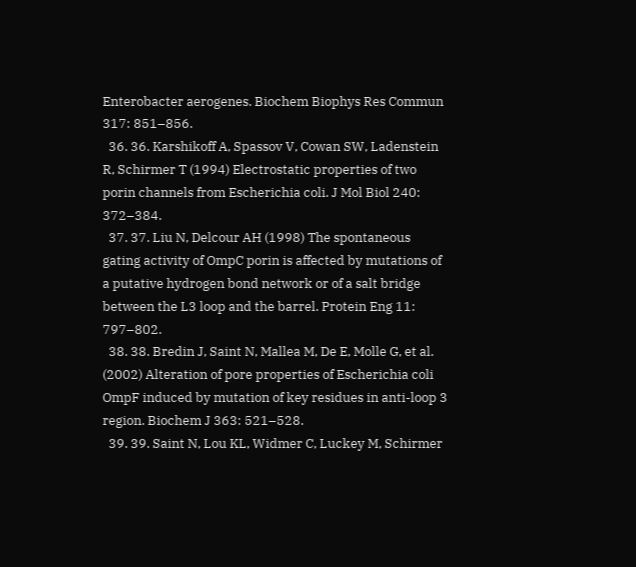Enterobacter aerogenes. Biochem Biophys Res Commun 317: 851–856.
  36. 36. Karshikoff A, Spassov V, Cowan SW, Ladenstein R, Schirmer T (1994) Electrostatic properties of two porin channels from Escherichia coli. J Mol Biol 240: 372–384.
  37. 37. Liu N, Delcour AH (1998) The spontaneous gating activity of OmpC porin is affected by mutations of a putative hydrogen bond network or of a salt bridge between the L3 loop and the barrel. Protein Eng 11: 797–802.
  38. 38. Bredin J, Saint N, Mallea M, De E, Molle G, et al. (2002) Alteration of pore properties of Escherichia coli OmpF induced by mutation of key residues in anti-loop 3 region. Biochem J 363: 521–528.
  39. 39. Saint N, Lou KL, Widmer C, Luckey M, Schirmer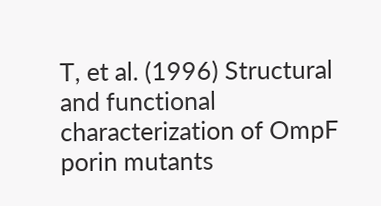T, et al. (1996) Structural and functional characterization of OmpF porin mutants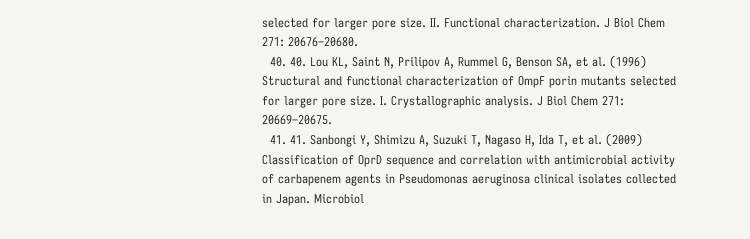selected for larger pore size. II. Functional characterization. J Biol Chem 271: 20676–20680.
  40. 40. Lou KL, Saint N, Prilipov A, Rummel G, Benson SA, et al. (1996) Structural and functional characterization of OmpF porin mutants selected for larger pore size. I. Crystallographic analysis. J Biol Chem 271: 20669–20675.
  41. 41. Sanbongi Y, Shimizu A, Suzuki T, Nagaso H, Ida T, et al. (2009) Classification of OprD sequence and correlation with antimicrobial activity of carbapenem agents in Pseudomonas aeruginosa clinical isolates collected in Japan. Microbiol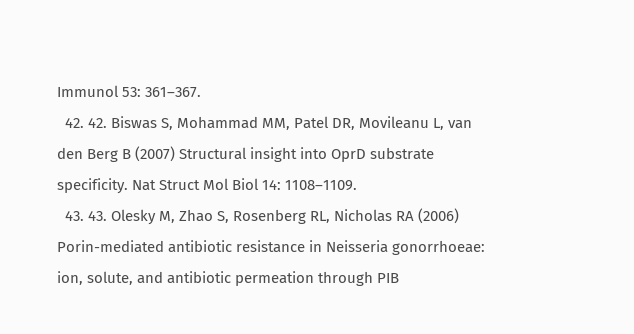Immunol 53: 361–367.
  42. 42. Biswas S, Mohammad MM, Patel DR, Movileanu L, van den Berg B (2007) Structural insight into OprD substrate specificity. Nat Struct Mol Biol 14: 1108–1109.
  43. 43. Olesky M, Zhao S, Rosenberg RL, Nicholas RA (2006) Porin-mediated antibiotic resistance in Neisseria gonorrhoeae: ion, solute, and antibiotic permeation through PIB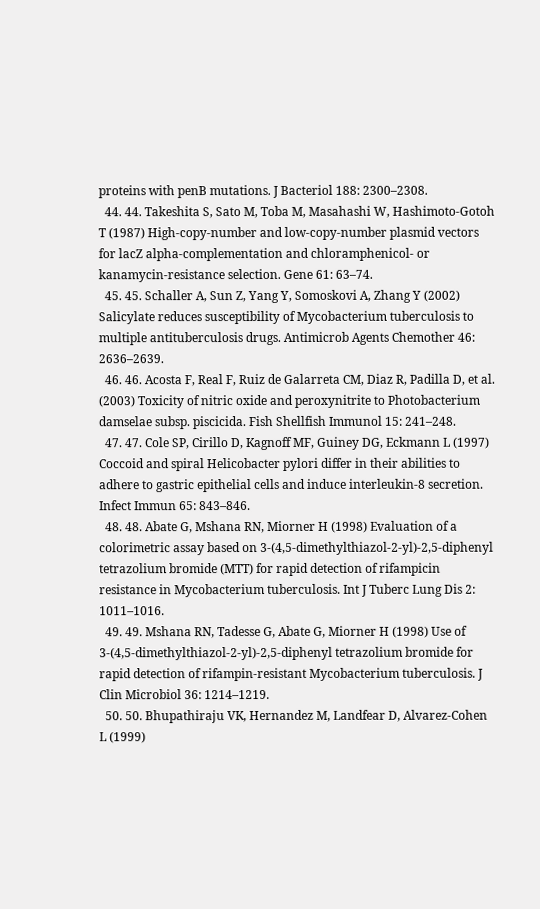proteins with penB mutations. J Bacteriol 188: 2300–2308.
  44. 44. Takeshita S, Sato M, Toba M, Masahashi W, Hashimoto-Gotoh T (1987) High-copy-number and low-copy-number plasmid vectors for lacZ alpha-complementation and chloramphenicol- or kanamycin-resistance selection. Gene 61: 63–74.
  45. 45. Schaller A, Sun Z, Yang Y, Somoskovi A, Zhang Y (2002) Salicylate reduces susceptibility of Mycobacterium tuberculosis to multiple antituberculosis drugs. Antimicrob Agents Chemother 46: 2636–2639.
  46. 46. Acosta F, Real F, Ruiz de Galarreta CM, Diaz R, Padilla D, et al. (2003) Toxicity of nitric oxide and peroxynitrite to Photobacterium damselae subsp. piscicida. Fish Shellfish Immunol 15: 241–248.
  47. 47. Cole SP, Cirillo D, Kagnoff MF, Guiney DG, Eckmann L (1997) Coccoid and spiral Helicobacter pylori differ in their abilities to adhere to gastric epithelial cells and induce interleukin-8 secretion. Infect Immun 65: 843–846.
  48. 48. Abate G, Mshana RN, Miorner H (1998) Evaluation of a colorimetric assay based on 3-(4,5-dimethylthiazol-2-yl)-2,5-diphenyl tetrazolium bromide (MTT) for rapid detection of rifampicin resistance in Mycobacterium tuberculosis. Int J Tuberc Lung Dis 2: 1011–1016.
  49. 49. Mshana RN, Tadesse G, Abate G, Miorner H (1998) Use of 3-(4,5-dimethylthiazol-2-yl)-2,5-diphenyl tetrazolium bromide for rapid detection of rifampin-resistant Mycobacterium tuberculosis. J Clin Microbiol 36: 1214–1219.
  50. 50. Bhupathiraju VK, Hernandez M, Landfear D, Alvarez-Cohen L (1999)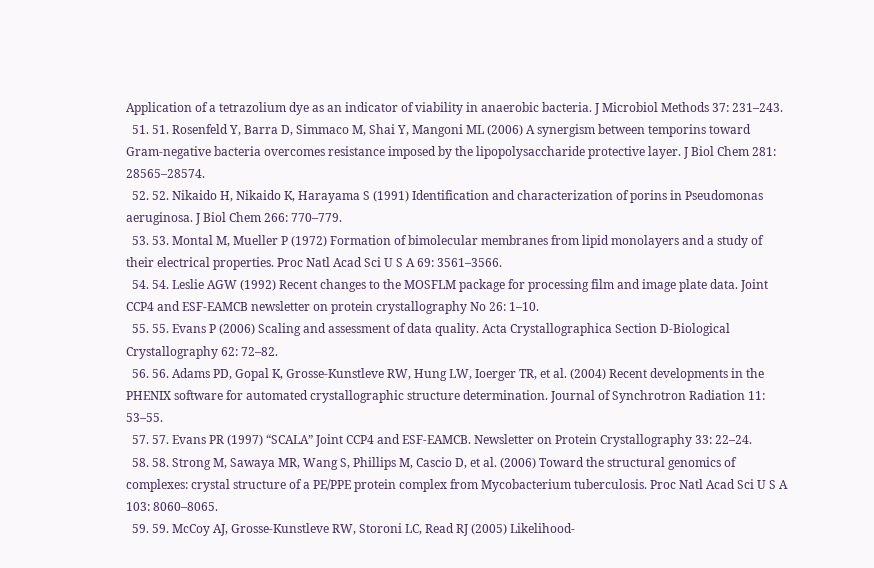Application of a tetrazolium dye as an indicator of viability in anaerobic bacteria. J Microbiol Methods 37: 231–243.
  51. 51. Rosenfeld Y, Barra D, Simmaco M, Shai Y, Mangoni ML (2006) A synergism between temporins toward Gram-negative bacteria overcomes resistance imposed by the lipopolysaccharide protective layer. J Biol Chem 281: 28565–28574.
  52. 52. Nikaido H, Nikaido K, Harayama S (1991) Identification and characterization of porins in Pseudomonas aeruginosa. J Biol Chem 266: 770–779.
  53. 53. Montal M, Mueller P (1972) Formation of bimolecular membranes from lipid monolayers and a study of their electrical properties. Proc Natl Acad Sci U S A 69: 3561–3566.
  54. 54. Leslie AGW (1992) Recent changes to the MOSFLM package for processing film and image plate data. Joint CCP4 and ESF-EAMCB newsletter on protein crystallography No 26: 1–10.
  55. 55. Evans P (2006) Scaling and assessment of data quality. Acta Crystallographica Section D-Biological Crystallography 62: 72–82.
  56. 56. Adams PD, Gopal K, Grosse-Kunstleve RW, Hung LW, Ioerger TR, et al. (2004) Recent developments in the PHENIX software for automated crystallographic structure determination. Journal of Synchrotron Radiation 11: 53–55.
  57. 57. Evans PR (1997) “SCALA” Joint CCP4 and ESF-EAMCB. Newsletter on Protein Crystallography 33: 22–24.
  58. 58. Strong M, Sawaya MR, Wang S, Phillips M, Cascio D, et al. (2006) Toward the structural genomics of complexes: crystal structure of a PE/PPE protein complex from Mycobacterium tuberculosis. Proc Natl Acad Sci U S A 103: 8060–8065.
  59. 59. McCoy AJ, Grosse-Kunstleve RW, Storoni LC, Read RJ (2005) Likelihood-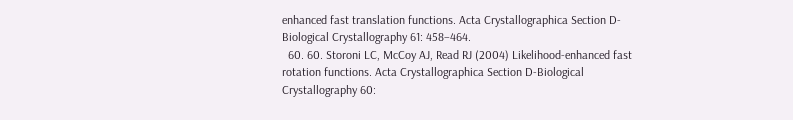enhanced fast translation functions. Acta Crystallographica Section D-Biological Crystallography 61: 458–464.
  60. 60. Storoni LC, McCoy AJ, Read RJ (2004) Likelihood-enhanced fast rotation functions. Acta Crystallographica Section D-Biological Crystallography 60: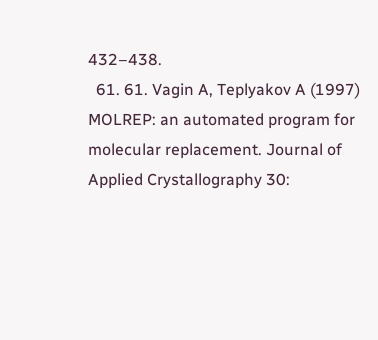432–438.
  61. 61. Vagin A, Teplyakov A (1997) MOLREP: an automated program for molecular replacement. Journal of Applied Crystallography 30: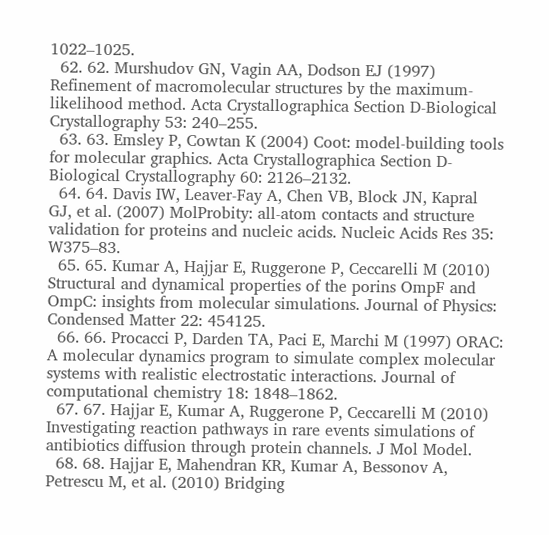1022–1025.
  62. 62. Murshudov GN, Vagin AA, Dodson EJ (1997) Refinement of macromolecular structures by the maximum-likelihood method. Acta Crystallographica Section D-Biological Crystallography 53: 240–255.
  63. 63. Emsley P, Cowtan K (2004) Coot: model-building tools for molecular graphics. Acta Crystallographica Section D-Biological Crystallography 60: 2126–2132.
  64. 64. Davis IW, Leaver-Fay A, Chen VB, Block JN, Kapral GJ, et al. (2007) MolProbity: all-atom contacts and structure validation for proteins and nucleic acids. Nucleic Acids Res 35: W375–83.
  65. 65. Kumar A, Hajjar E, Ruggerone P, Ceccarelli M (2010) Structural and dynamical properties of the porins OmpF and OmpC: insights from molecular simulations. Journal of Physics: Condensed Matter 22: 454125.
  66. 66. Procacci P, Darden TA, Paci E, Marchi M (1997) ORAC: A molecular dynamics program to simulate complex molecular systems with realistic electrostatic interactions. Journal of computational chemistry 18: 1848–1862.
  67. 67. Hajjar E, Kumar A, Ruggerone P, Ceccarelli M (2010) Investigating reaction pathways in rare events simulations of antibiotics diffusion through protein channels. J Mol Model.
  68. 68. Hajjar E, Mahendran KR, Kumar A, Bessonov A, Petrescu M, et al. (2010) Bridging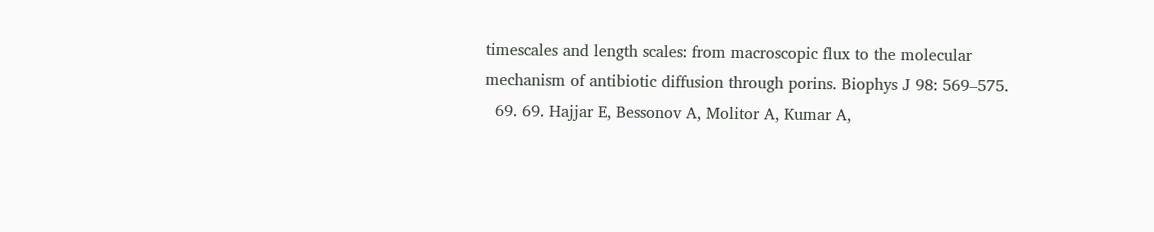timescales and length scales: from macroscopic flux to the molecular mechanism of antibiotic diffusion through porins. Biophys J 98: 569–575.
  69. 69. Hajjar E, Bessonov A, Molitor A, Kumar A,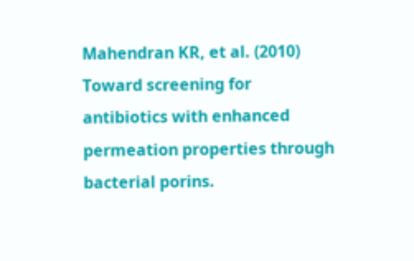Mahendran KR, et al. (2010) Toward screening for antibiotics with enhanced permeation properties through bacterial porins.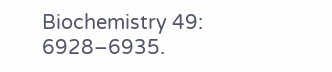Biochemistry 49: 6928–6935.